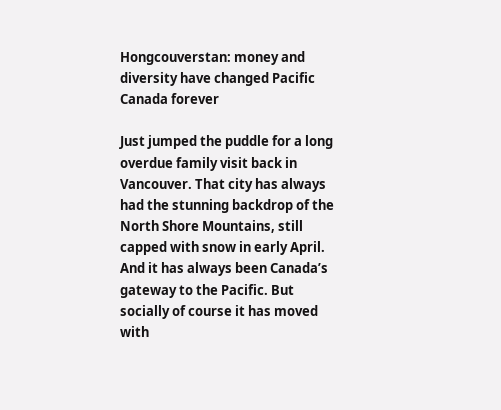Hongcouverstan: money and diversity have changed Pacific Canada forever

Just jumped the puddle for a long overdue family visit back in Vancouver. That city has always had the stunning backdrop of the North Shore Mountains, still capped with snow in early April. And it has always been Canada’s gateway to the Pacific. But socially of course it has moved with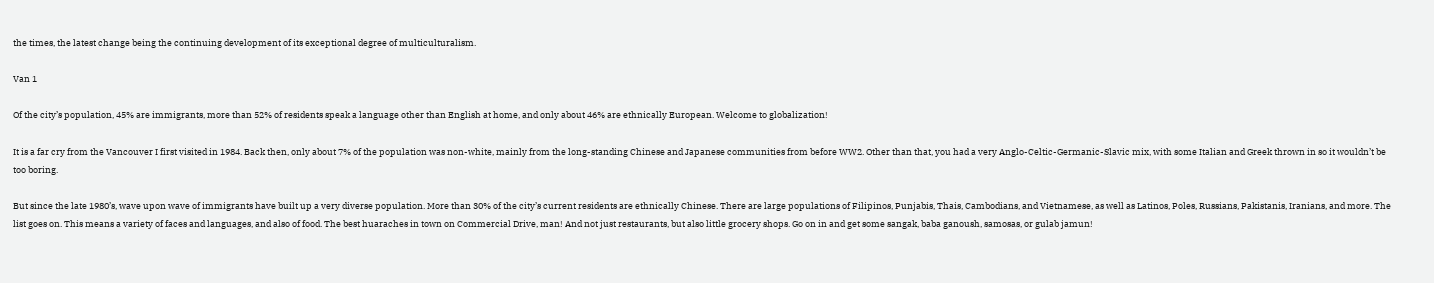the times, the latest change being the continuing development of its exceptional degree of multiculturalism.

Van 1

Of the city’s population, 45% are immigrants, more than 52% of residents speak a language other than English at home, and only about 46% are ethnically European. Welcome to globalization!

It is a far cry from the Vancouver I first visited in 1984. Back then, only about 7% of the population was non-white, mainly from the long-standing Chinese and Japanese communities from before WW2. Other than that, you had a very Anglo-Celtic-Germanic-Slavic mix, with some Italian and Greek thrown in so it wouldn’t be too boring.

But since the late 1980’s, wave upon wave of immigrants have built up a very diverse population. More than 30% of the city’s current residents are ethnically Chinese. There are large populations of Filipinos, Punjabis, Thais, Cambodians, and Vietnamese, as well as Latinos, Poles, Russians, Pakistanis, Iranians, and more. The list goes on. This means a variety of faces and languages, and also of food. The best huaraches in town on Commercial Drive, man! And not just restaurants, but also little grocery shops. Go on in and get some sangak, baba ganoush, samosas, or gulab jamun!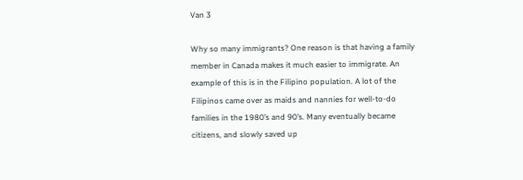Van 3

Why so many immigrants? One reason is that having a family member in Canada makes it much easier to immigrate. An example of this is in the Filipino population. A lot of the Filipinos came over as maids and nannies for well-to-do families in the 1980’s and 90’s. Many eventually became citizens, and slowly saved up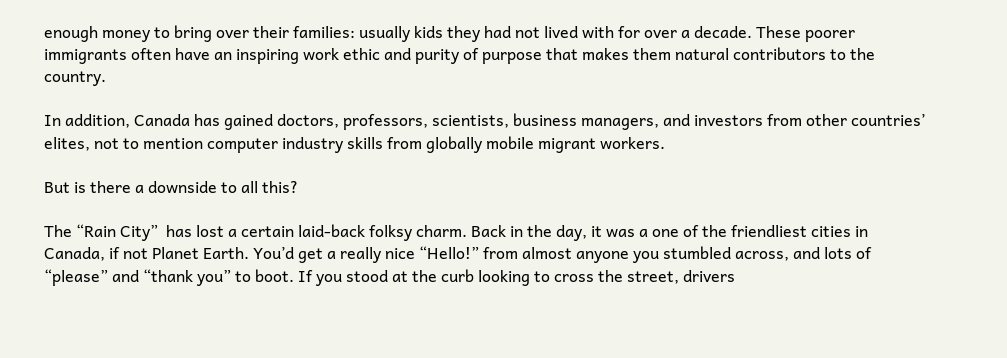enough money to bring over their families: usually kids they had not lived with for over a decade. These poorer immigrants often have an inspiring work ethic and purity of purpose that makes them natural contributors to the country.

In addition, Canada has gained doctors, professors, scientists, business managers, and investors from other countries’ elites, not to mention computer industry skills from globally mobile migrant workers.

But is there a downside to all this?

The “Rain City”  has lost a certain laid-back folksy charm. Back in the day, it was a one of the friendliest cities in Canada, if not Planet Earth. You’d get a really nice “Hello!” from almost anyone you stumbled across, and lots of “please” and “thank you” to boot. If you stood at the curb looking to cross the street, drivers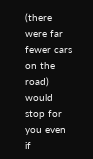(there were far fewer cars on the road) would stop for you even if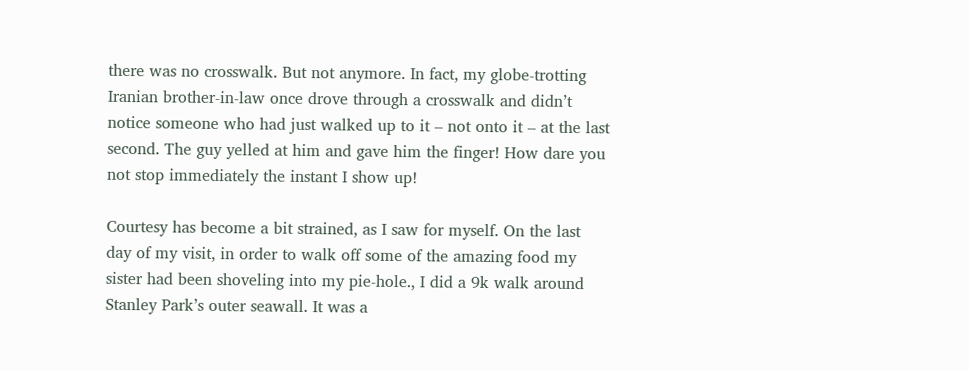there was no crosswalk. But not anymore. In fact, my globe-trotting Iranian brother-in-law once drove through a crosswalk and didn’t notice someone who had just walked up to it – not onto it – at the last second. The guy yelled at him and gave him the finger! How dare you not stop immediately the instant I show up!

Courtesy has become a bit strained, as I saw for myself. On the last day of my visit, in order to walk off some of the amazing food my sister had been shoveling into my pie-hole., I did a 9k walk around Stanley Park’s outer seawall. It was a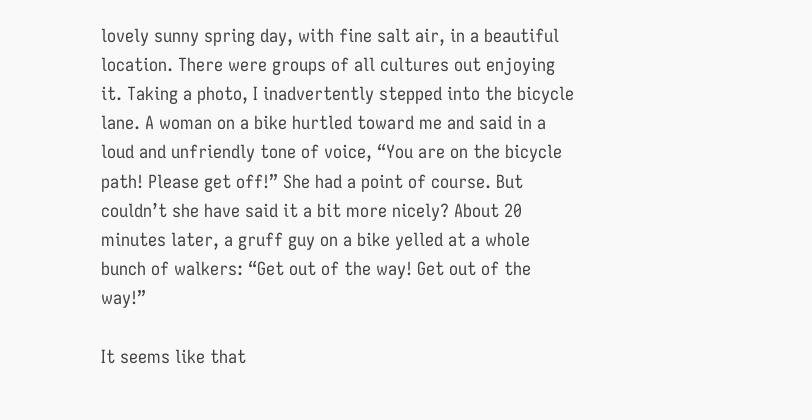lovely sunny spring day, with fine salt air, in a beautiful location. There were groups of all cultures out enjoying it. Taking a photo, I inadvertently stepped into the bicycle lane. A woman on a bike hurtled toward me and said in a loud and unfriendly tone of voice, “You are on the bicycle path! Please get off!” She had a point of course. But couldn’t she have said it a bit more nicely? About 20 minutes later, a gruff guy on a bike yelled at a whole bunch of walkers: “Get out of the way! Get out of the way!”

It seems like that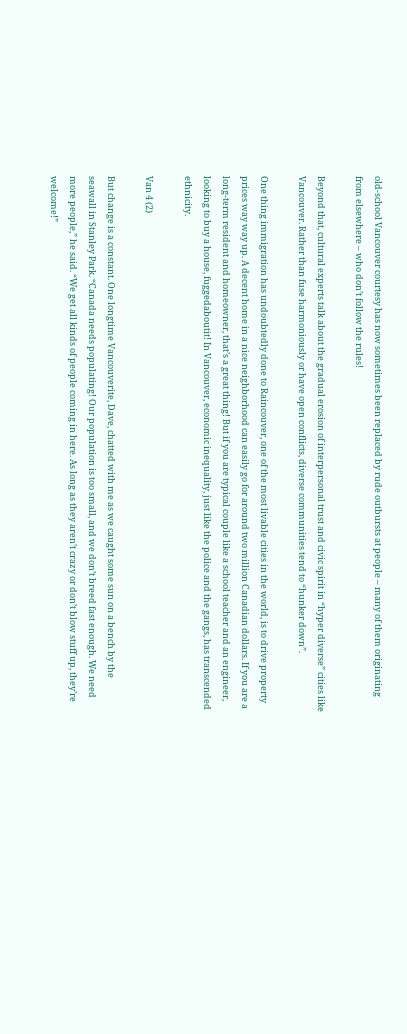old-school Vancouver courtesy has now sometimes been replaced by rude outbursts at people – many of them originating from elsewhere – who don’t follow the rules!

Beyond that, cultural experts talk about the gradual erosion of interpersonal trust and civic spirit in “hyper diverse” cities like Vancouver. Rather than fuse harmoniously or have open conflicts, diverse communities tend to “hunker down”.

One thing immigration has undoubtedly done to Raincouver, one of the most livable cities in the world, is to drive property prices way way up. A decent home in a nice neighborhood can easily go for around two million Canadian dollars. If you are a long-term resident and homeowner, that’s a great thing! But if you are typical couple like a school teacher and an engineer, looking to buy a house, fuggedaboutit! In Vancouver, economic inequality, just like the police and the gangs, has transcended ethnicity.

Van 4 (2)

But change is a constant. One longtime Vancouverite, Dave, chatted with me as we caught some sun on a bench by the seawall in Stanley Park. “Canada needs populating! Our population is too small, and we don’t breed fast enough. We need more people,” he said. “We get all kinds of people coming in here. As long as they aren’t crazy or don’t blow stuff up, they’re welcome!”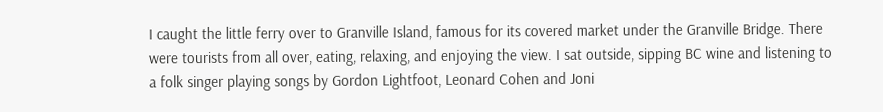I caught the little ferry over to Granville Island, famous for its covered market under the Granville Bridge. There were tourists from all over, eating, relaxing, and enjoying the view. I sat outside, sipping BC wine and listening to a folk singer playing songs by Gordon Lightfoot, Leonard Cohen and Joni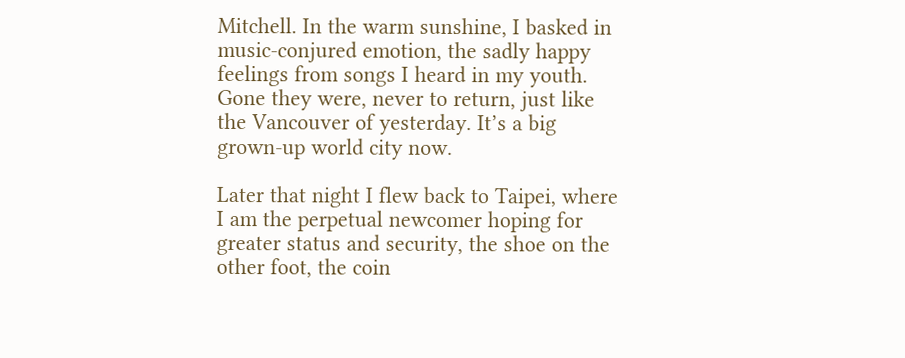Mitchell. In the warm sunshine, I basked in music-conjured emotion, the sadly happy feelings from songs I heard in my youth. Gone they were, never to return, just like the Vancouver of yesterday. It’s a big grown-up world city now.

Later that night I flew back to Taipei, where I am the perpetual newcomer hoping for greater status and security, the shoe on the other foot, the coin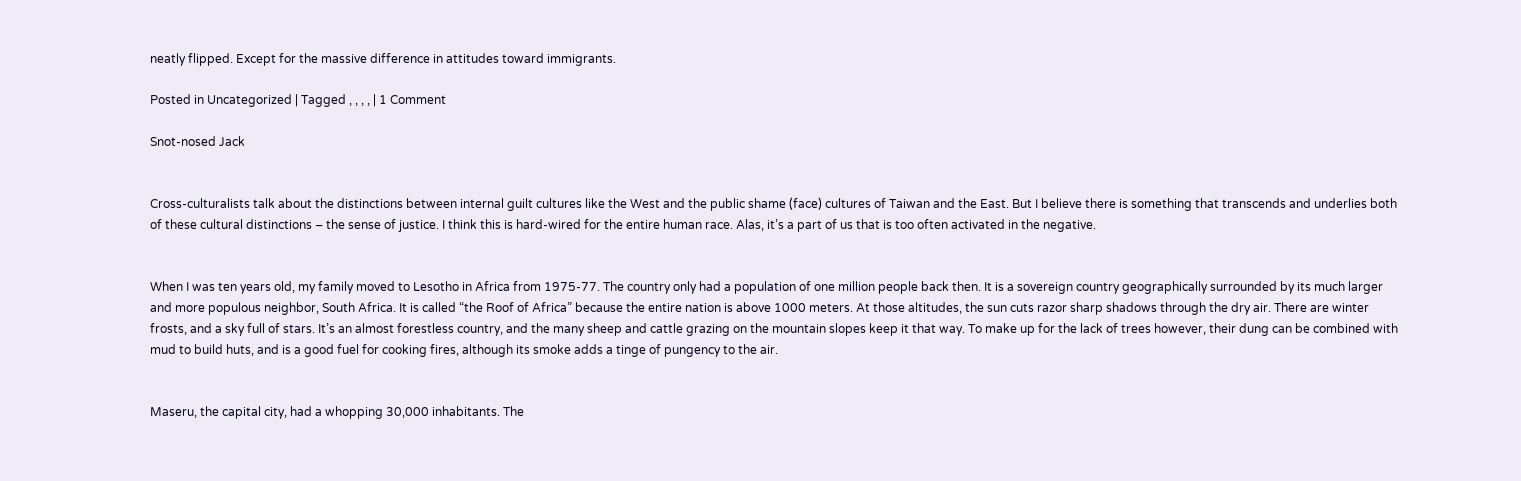neatly flipped. Except for the massive difference in attitudes toward immigrants.

Posted in Uncategorized | Tagged , , , , | 1 Comment

Snot-nosed Jack


Cross-culturalists talk about the distinctions between internal guilt cultures like the West and the public shame (face) cultures of Taiwan and the East. But I believe there is something that transcends and underlies both of these cultural distinctions – the sense of justice. I think this is hard-wired for the entire human race. Alas, it’s a part of us that is too often activated in the negative.


When I was ten years old, my family moved to Lesotho in Africa from 1975-77. The country only had a population of one million people back then. It is a sovereign country geographically surrounded by its much larger and more populous neighbor, South Africa. It is called “the Roof of Africa” because the entire nation is above 1000 meters. At those altitudes, the sun cuts razor sharp shadows through the dry air. There are winter frosts, and a sky full of stars. It’s an almost forestless country, and the many sheep and cattle grazing on the mountain slopes keep it that way. To make up for the lack of trees however, their dung can be combined with mud to build huts, and is a good fuel for cooking fires, although its smoke adds a tinge of pungency to the air.


Maseru, the capital city, had a whopping 30,000 inhabitants. The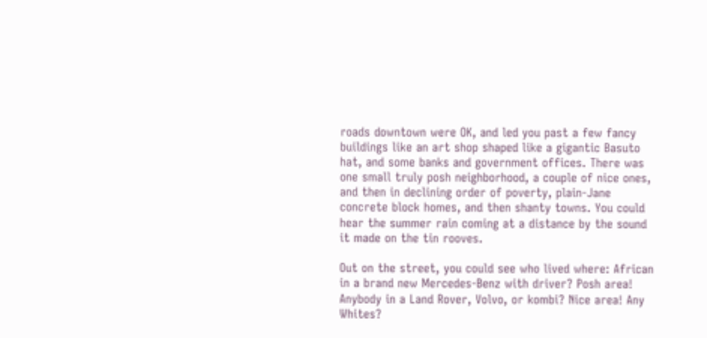roads downtown were OK, and led you past a few fancy buildings like an art shop shaped like a gigantic Basuto hat, and some banks and government offices. There was one small truly posh neighborhood, a couple of nice ones, and then in declining order of poverty, plain-Jane concrete block homes, and then shanty towns. You could hear the summer rain coming at a distance by the sound it made on the tin rooves.

Out on the street, you could see who lived where: African in a brand new Mercedes-Benz with driver? Posh area! Anybody in a Land Rover, Volvo, or kombi? Nice area! Any Whites?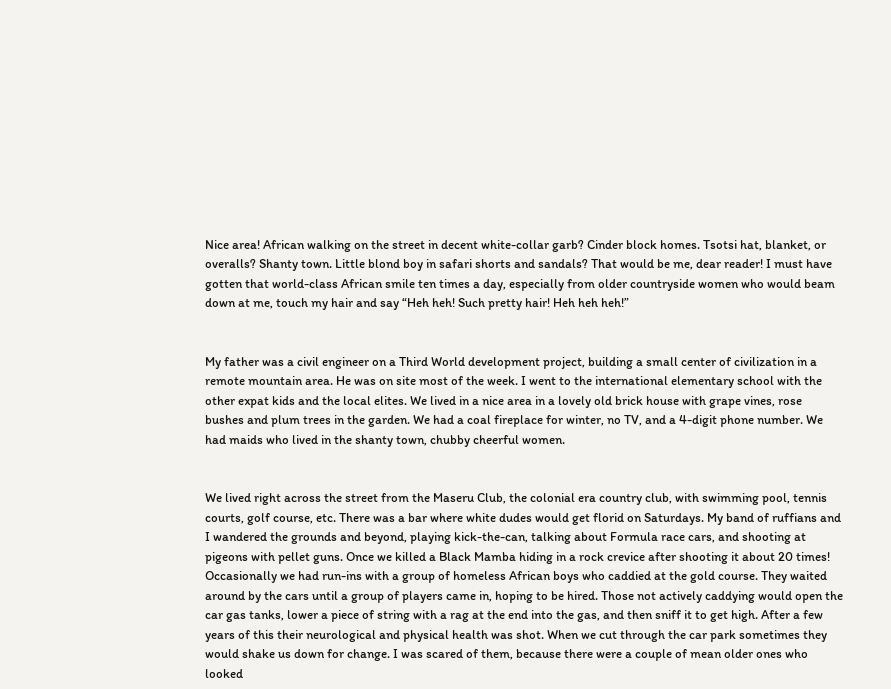Nice area! African walking on the street in decent white-collar garb? Cinder block homes. Tsotsi hat, blanket, or overalls? Shanty town. Little blond boy in safari shorts and sandals? That would be me, dear reader! I must have gotten that world-class African smile ten times a day, especially from older countryside women who would beam down at me, touch my hair and say “Heh heh! Such pretty hair! Heh heh heh!”


My father was a civil engineer on a Third World development project, building a small center of civilization in a remote mountain area. He was on site most of the week. I went to the international elementary school with the other expat kids and the local elites. We lived in a nice area in a lovely old brick house with grape vines, rose bushes and plum trees in the garden. We had a coal fireplace for winter, no TV, and a 4-digit phone number. We had maids who lived in the shanty town, chubby cheerful women.


We lived right across the street from the Maseru Club, the colonial era country club, with swimming pool, tennis courts, golf course, etc. There was a bar where white dudes would get florid on Saturdays. My band of ruffians and I wandered the grounds and beyond, playing kick-the-can, talking about Formula race cars, and shooting at pigeons with pellet guns. Once we killed a Black Mamba hiding in a rock crevice after shooting it about 20 times! Occasionally we had run-ins with a group of homeless African boys who caddied at the gold course. They waited around by the cars until a group of players came in, hoping to be hired. Those not actively caddying would open the car gas tanks, lower a piece of string with a rag at the end into the gas, and then sniff it to get high. After a few years of this their neurological and physical health was shot. When we cut through the car park sometimes they would shake us down for change. I was scared of them, because there were a couple of mean older ones who looked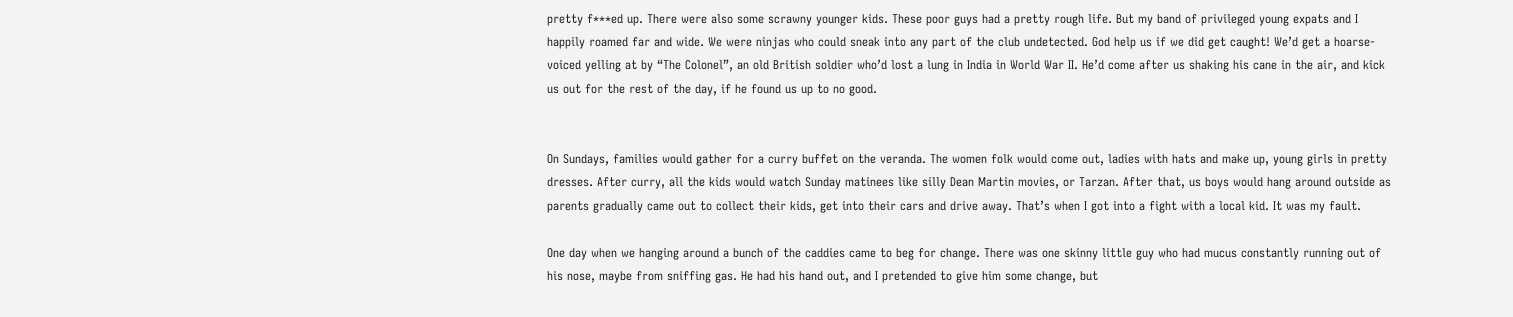pretty f***ed up. There were also some scrawny younger kids. These poor guys had a pretty rough life. But my band of privileged young expats and I happily roamed far and wide. We were ninjas who could sneak into any part of the club undetected. God help us if we did get caught! We’d get a hoarse-voiced yelling at by “The Colonel”, an old British soldier who’d lost a lung in India in World War II. He’d come after us shaking his cane in the air, and kick us out for the rest of the day, if he found us up to no good.


On Sundays, families would gather for a curry buffet on the veranda. The women folk would come out, ladies with hats and make up, young girls in pretty dresses. After curry, all the kids would watch Sunday matinees like silly Dean Martin movies, or Tarzan. After that, us boys would hang around outside as parents gradually came out to collect their kids, get into their cars and drive away. That’s when I got into a fight with a local kid. It was my fault.

One day when we hanging around a bunch of the caddies came to beg for change. There was one skinny little guy who had mucus constantly running out of his nose, maybe from sniffing gas. He had his hand out, and I pretended to give him some change, but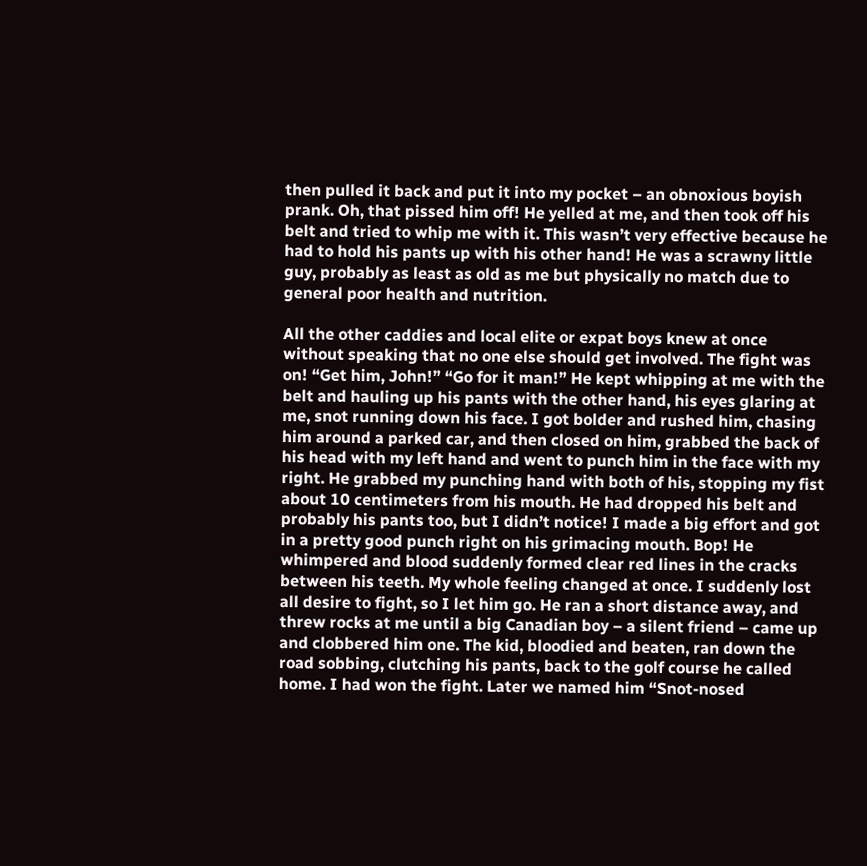then pulled it back and put it into my pocket – an obnoxious boyish prank. Oh, that pissed him off! He yelled at me, and then took off his belt and tried to whip me with it. This wasn’t very effective because he had to hold his pants up with his other hand! He was a scrawny little guy, probably as least as old as me but physically no match due to general poor health and nutrition.

All the other caddies and local elite or expat boys knew at once without speaking that no one else should get involved. The fight was on! “Get him, John!” “Go for it man!” He kept whipping at me with the belt and hauling up his pants with the other hand, his eyes glaring at me, snot running down his face. I got bolder and rushed him, chasing him around a parked car, and then closed on him, grabbed the back of his head with my left hand and went to punch him in the face with my right. He grabbed my punching hand with both of his, stopping my fist about 10 centimeters from his mouth. He had dropped his belt and probably his pants too, but I didn’t notice! I made a big effort and got in a pretty good punch right on his grimacing mouth. Bop! He whimpered and blood suddenly formed clear red lines in the cracks between his teeth. My whole feeling changed at once. I suddenly lost all desire to fight, so I let him go. He ran a short distance away, and threw rocks at me until a big Canadian boy – a silent friend – came up and clobbered him one. The kid, bloodied and beaten, ran down the road sobbing, clutching his pants, back to the golf course he called home. I had won the fight. Later we named him “Snot-nosed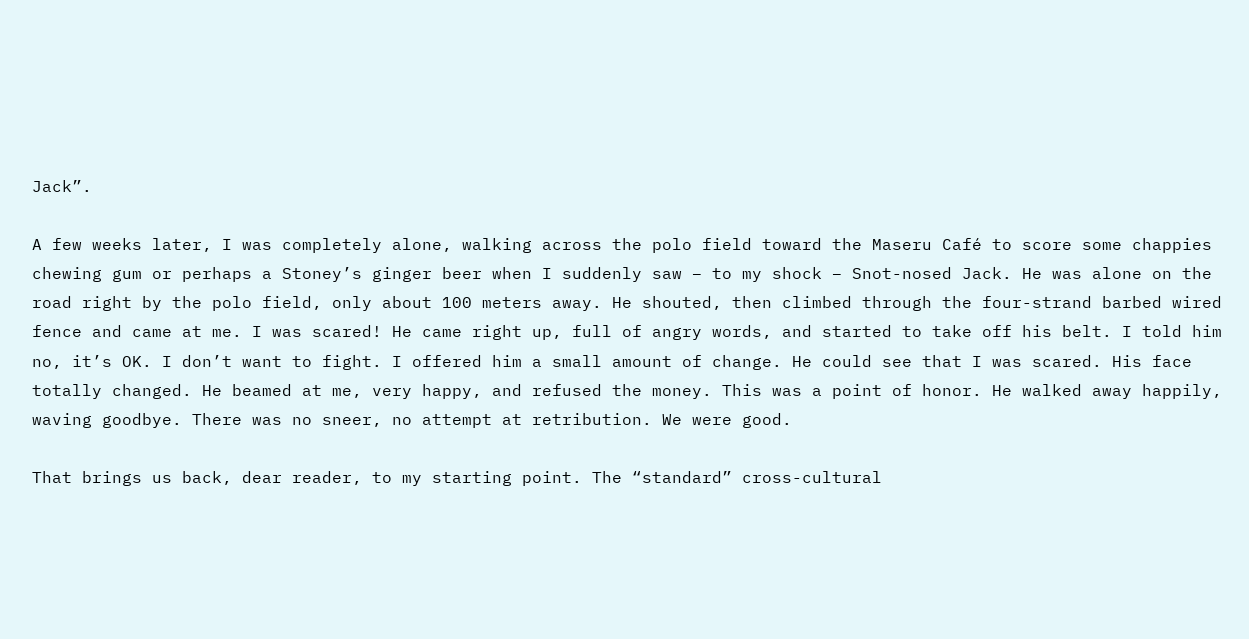Jack”.

A few weeks later, I was completely alone, walking across the polo field toward the Maseru Café to score some chappies chewing gum or perhaps a Stoney’s ginger beer when I suddenly saw – to my shock – Snot-nosed Jack. He was alone on the road right by the polo field, only about 100 meters away. He shouted, then climbed through the four-strand barbed wired fence and came at me. I was scared! He came right up, full of angry words, and started to take off his belt. I told him no, it’s OK. I don’t want to fight. I offered him a small amount of change. He could see that I was scared. His face totally changed. He beamed at me, very happy, and refused the money. This was a point of honor. He walked away happily, waving goodbye. There was no sneer, no attempt at retribution. We were good.

That brings us back, dear reader, to my starting point. The “standard” cross-cultural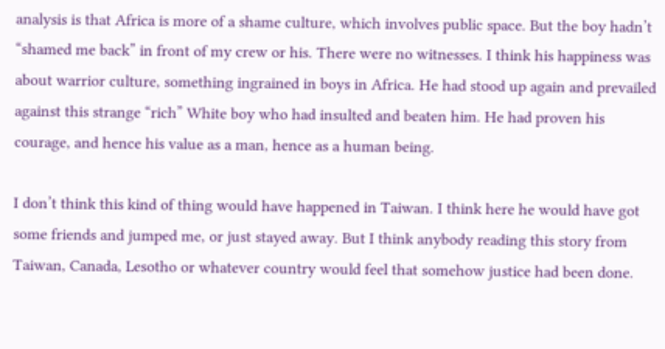analysis is that Africa is more of a shame culture, which involves public space. But the boy hadn’t “shamed me back” in front of my crew or his. There were no witnesses. I think his happiness was about warrior culture, something ingrained in boys in Africa. He had stood up again and prevailed against this strange “rich” White boy who had insulted and beaten him. He had proven his courage, and hence his value as a man, hence as a human being.

I don’t think this kind of thing would have happened in Taiwan. I think here he would have got some friends and jumped me, or just stayed away. But I think anybody reading this story from Taiwan, Canada, Lesotho or whatever country would feel that somehow justice had been done.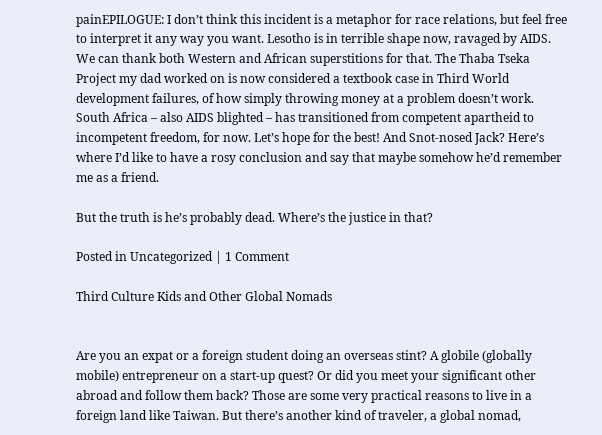painEPILOGUE: I don’t think this incident is a metaphor for race relations, but feel free to interpret it any way you want. Lesotho is in terrible shape now, ravaged by AIDS. We can thank both Western and African superstitions for that. The Thaba Tseka Project my dad worked on is now considered a textbook case in Third World development failures, of how simply throwing money at a problem doesn’t work. South Africa – also AIDS blighted – has transitioned from competent apartheid to incompetent freedom, for now. Let’s hope for the best! And Snot-nosed Jack? Here’s where I’d like to have a rosy conclusion and say that maybe somehow he’d remember me as a friend.

But the truth is he’s probably dead. Where’s the justice in that?

Posted in Uncategorized | 1 Comment

Third Culture Kids and Other Global Nomads


Are you an expat or a foreign student doing an overseas stint? A globile (globally mobile) entrepreneur on a start-up quest? Or did you meet your significant other abroad and follow them back? Those are some very practical reasons to live in a foreign land like Taiwan. But there’s another kind of traveler, a global nomad,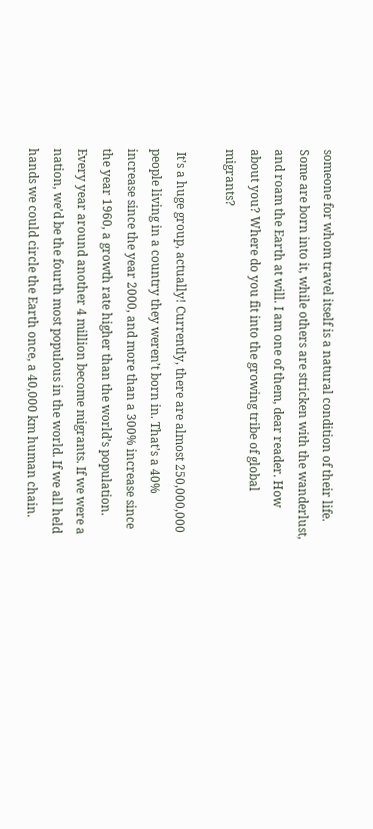someone for whom travel itself is a natural condition of their life. Some are born into it, while others are stricken with the wanderlust, and roam the Earth at will. I am one of them, dear reader. How about you? Where do you fit into the growing tribe of global migrants?

 It’s a huge group, actually! Currently, there are almost 250,000,000 people living in a country they weren’t born in. That’s a 40% increase since the year 2000, and more than a 300% increase since the year 1960, a growth rate higher than the world’s population. Every year around another 4 million become migrants. If we were a nation, we’d be the fourth most populous in the world. If we all held hands we could circle the Earth once, a 40,000 km human chain.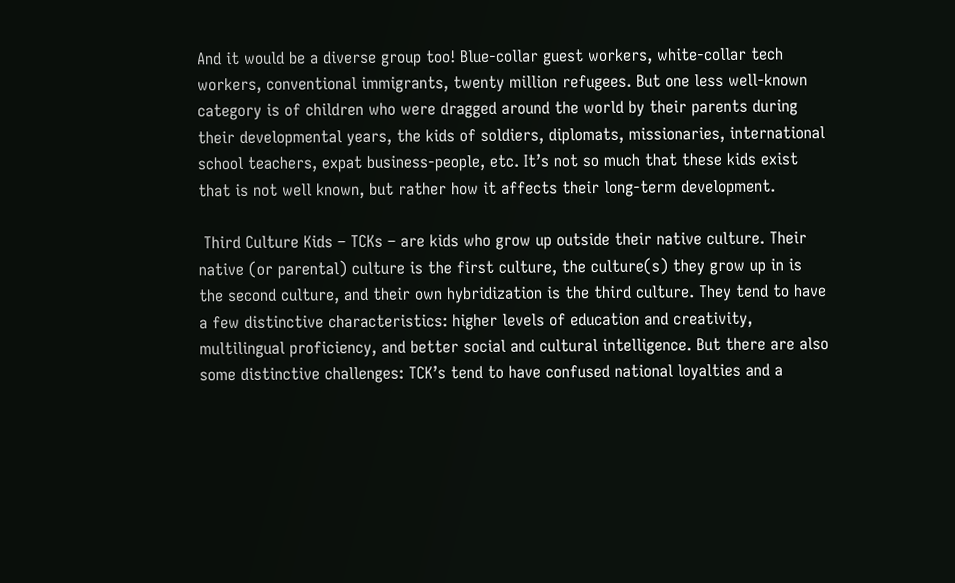And it would be a diverse group too! Blue-collar guest workers, white-collar tech workers, conventional immigrants, twenty million refugees. But one less well-known category is of children who were dragged around the world by their parents during their developmental years, the kids of soldiers, diplomats, missionaries, international school teachers, expat business-people, etc. It’s not so much that these kids exist that is not well known, but rather how it affects their long-term development.

 Third Culture Kids – TCKs – are kids who grow up outside their native culture. Their native (or parental) culture is the first culture, the culture(s) they grow up in is the second culture, and their own hybridization is the third culture. They tend to have a few distinctive characteristics: higher levels of education and creativity, multilingual proficiency, and better social and cultural intelligence. But there are also some distinctive challenges: TCK’s tend to have confused national loyalties and a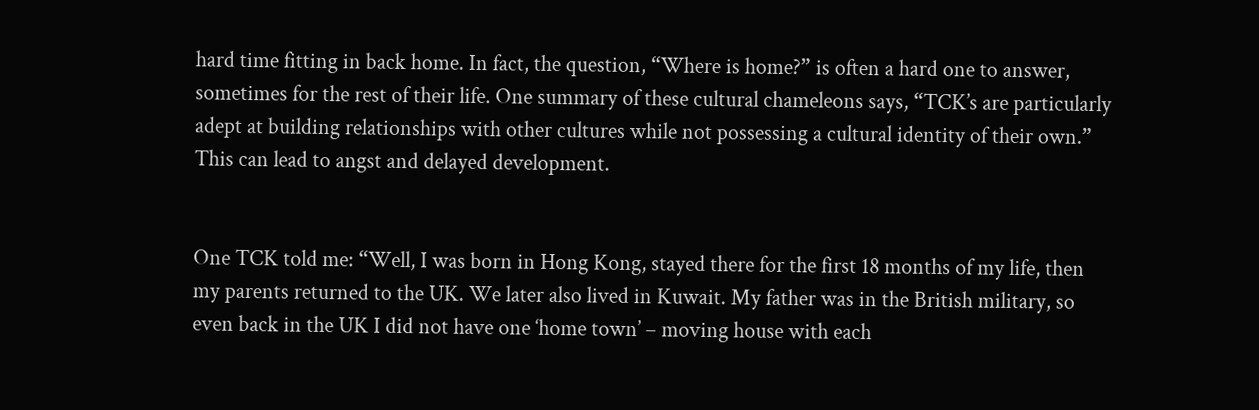hard time fitting in back home. In fact, the question, “Where is home?” is often a hard one to answer, sometimes for the rest of their life. One summary of these cultural chameleons says, “TCK’s are particularly adept at building relationships with other cultures while not possessing a cultural identity of their own.” This can lead to angst and delayed development.


One TCK told me: “Well, I was born in Hong Kong, stayed there for the first 18 months of my life, then my parents returned to the UK. We later also lived in Kuwait. My father was in the British military, so even back in the UK I did not have one ‘home town’ – moving house with each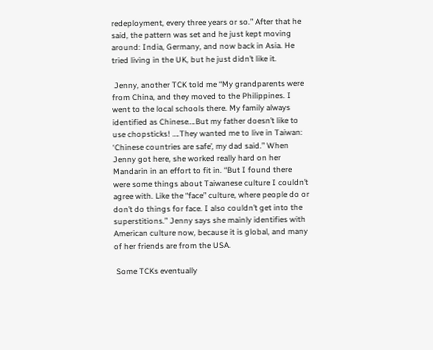redeployment, every three years or so.” After that he said, the pattern was set and he just kept moving around: India, Germany, and now back in Asia. He tried living in the UK, but he just didn’t like it.

 Jenny, another TCK told me “My grandparents were from China, and they moved to the Philippines. I went to the local schools there. My family always identified as Chinese….But my father doesn’t like to use chopsticks! ….They wanted me to live in Taiwan: ‘Chinese countries are safe’, my dad said.” When Jenny got here, she worked really hard on her Mandarin in an effort to fit in. “But I found there were some things about Taiwanese culture I couldn’t agree with. Like the “face” culture, where people do or don’t do things for face. I also couldn’t get into the superstitions.” Jenny says she mainly identifies with American culture now, because it is global, and many of her friends are from the USA.

 Some TCKs eventually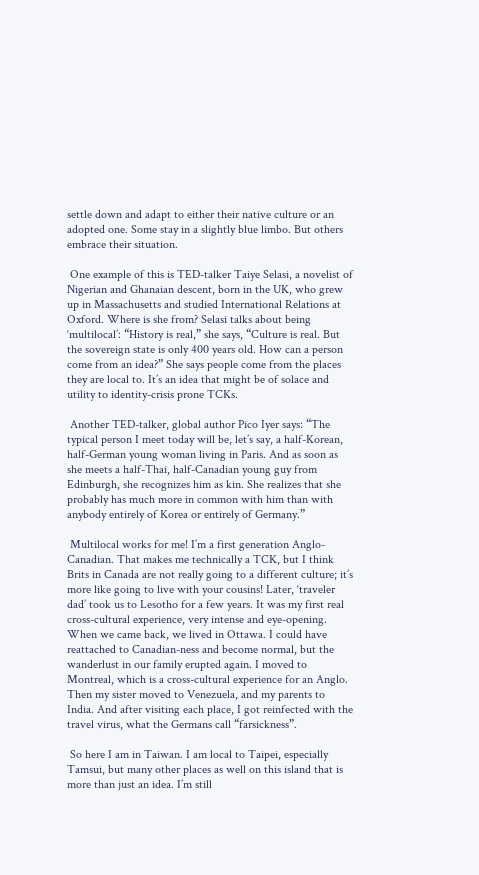settle down and adapt to either their native culture or an adopted one. Some stay in a slightly blue limbo. But others embrace their situation.

 One example of this is TED-talker Taiye Selasi, a novelist of Nigerian and Ghanaian descent, born in the UK, who grew up in Massachusetts and studied International Relations at Oxford. Where is she from? Selasi talks about being ‘multilocal’: “History is real,” she says, “Culture is real. But the sovereign state is only 400 years old. How can a person come from an idea?” She says people come from the places they are local to. It’s an idea that might be of solace and utility to identity-crisis prone TCKs.

 Another TED-talker, global author Pico Iyer says: “The typical person I meet today will be, let’s say, a half-Korean, half-German young woman living in Paris. And as soon as she meets a half-Thai, half-Canadian young guy from Edinburgh, she recognizes him as kin. She realizes that she probably has much more in common with him than with anybody entirely of Korea or entirely of Germany.”

 Multilocal works for me! I’m a first generation Anglo-Canadian. That makes me technically a TCK, but I think Brits in Canada are not really going to a different culture; it’s more like going to live with your cousins! Later, ‘traveler dad’ took us to Lesotho for a few years. It was my first real cross-cultural experience, very intense and eye-opening. When we came back, we lived in Ottawa. I could have reattached to Canadian-ness and become normal, but the wanderlust in our family erupted again. I moved to Montreal, which is a cross-cultural experience for an Anglo. Then my sister moved to Venezuela, and my parents to India. And after visiting each place, I got reinfected with the travel virus, what the Germans call “farsickness”.

 So here I am in Taiwan. I am local to Taipei, especially Tamsui, but many other places as well on this island that is more than just an idea. I’m still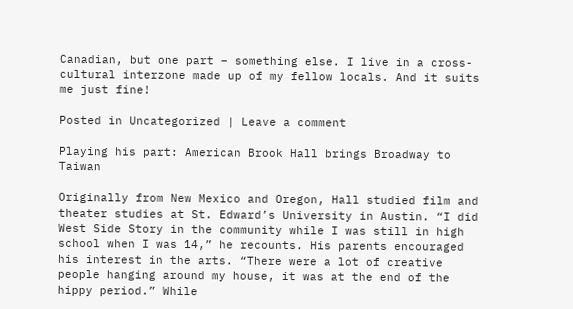Canadian, but one part – something else. I live in a cross-cultural interzone made up of my fellow locals. And it suits me just fine!

Posted in Uncategorized | Leave a comment

Playing his part: American Brook Hall brings Broadway to Taiwan

Originally from New Mexico and Oregon, Hall studied film and theater studies at St. Edward’s University in Austin. “I did West Side Story in the community while I was still in high school when I was 14,” he recounts. His parents encouraged his interest in the arts. “There were a lot of creative people hanging around my house, it was at the end of the hippy period.” While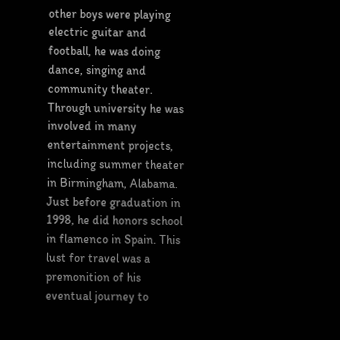other boys were playing electric guitar and football, he was doing dance, singing and community theater. Through university he was involved in many entertainment projects, including summer theater in Birmingham, Alabama. Just before graduation in 1998, he did honors school in flamenco in Spain. This lust for travel was a premonition of his eventual journey to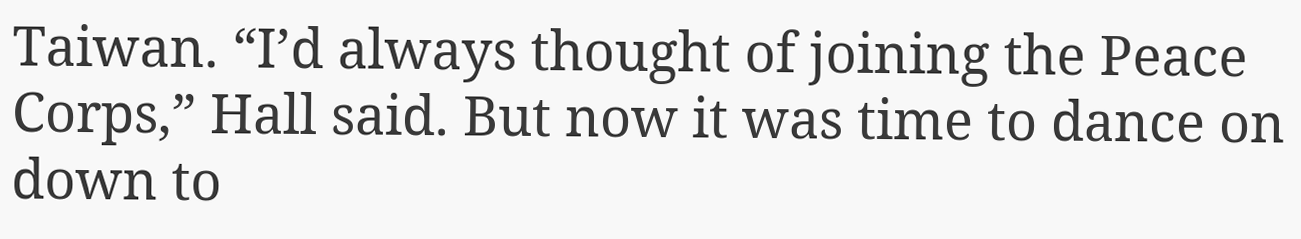Taiwan. “I’d always thought of joining the Peace Corps,” Hall said. But now it was time to dance on down to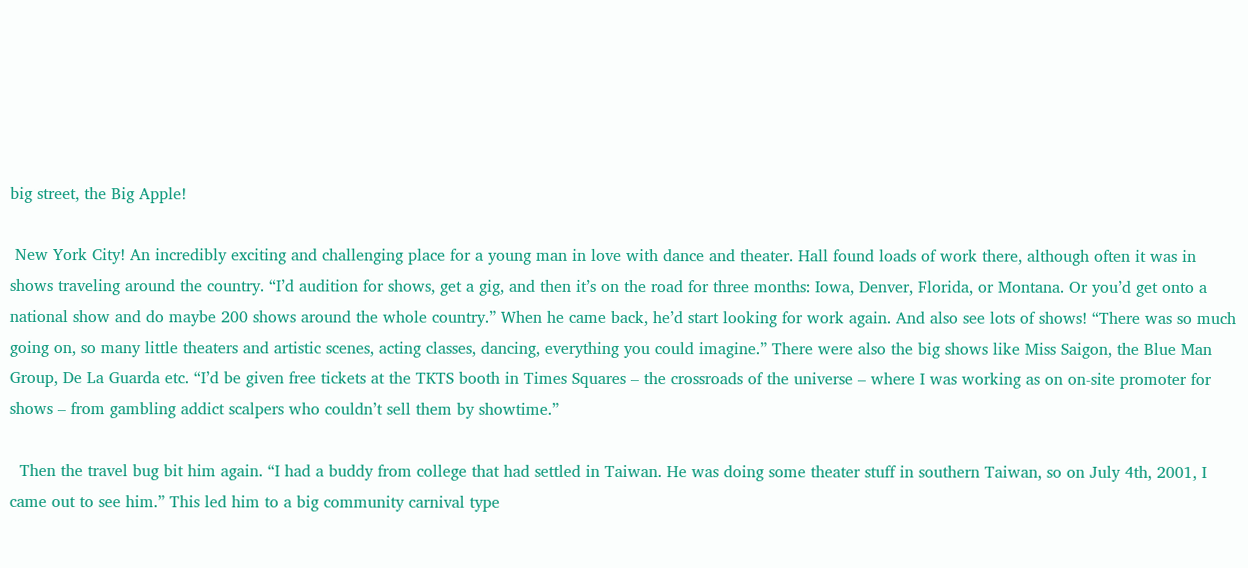big street, the Big Apple!

 New York City! An incredibly exciting and challenging place for a young man in love with dance and theater. Hall found loads of work there, although often it was in shows traveling around the country. “I’d audition for shows, get a gig, and then it’s on the road for three months: Iowa, Denver, Florida, or Montana. Or you’d get onto a national show and do maybe 200 shows around the whole country.” When he came back, he’d start looking for work again. And also see lots of shows! “There was so much going on, so many little theaters and artistic scenes, acting classes, dancing, everything you could imagine.” There were also the big shows like Miss Saigon, the Blue Man Group, De La Guarda etc. “I’d be given free tickets at the TKTS booth in Times Squares – the crossroads of the universe – where I was working as on on-site promoter for shows – from gambling addict scalpers who couldn’t sell them by showtime.”

  Then the travel bug bit him again. “I had a buddy from college that had settled in Taiwan. He was doing some theater stuff in southern Taiwan, so on July 4th, 2001, I came out to see him.” This led him to a big community carnival type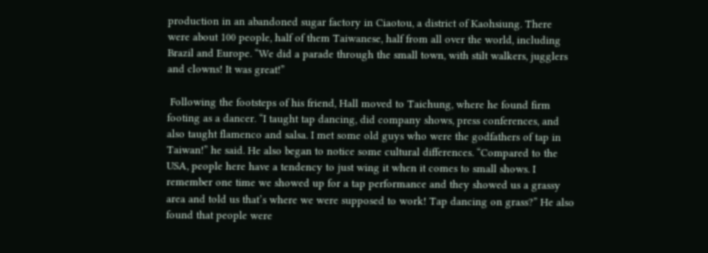production in an abandoned sugar factory in Ciaotou, a district of Kaohsiung. There were about 100 people, half of them Taiwanese, half from all over the world, including Brazil and Europe. “We did a parade through the small town, with stilt walkers, jugglers and clowns! It was great!”

 Following the footsteps of his friend, Hall moved to Taichung, where he found firm footing as a dancer. “I taught tap dancing, did company shows, press conferences, and also taught flamenco and salsa. I met some old guys who were the godfathers of tap in Taiwan!” he said. He also began to notice some cultural differences. “Compared to the USA, people here have a tendency to just wing it when it comes to small shows. I remember one time we showed up for a tap performance and they showed us a grassy area and told us that’s where we were supposed to work! Tap dancing on grass?” He also found that people were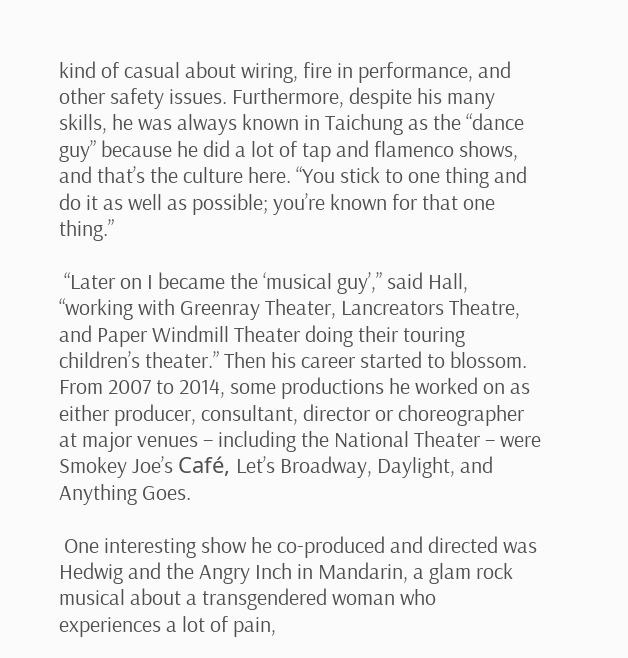kind of casual about wiring, fire in performance, and other safety issues. Furthermore, despite his many skills, he was always known in Taichung as the “dance guy” because he did a lot of tap and flamenco shows, and that’s the culture here. “You stick to one thing and do it as well as possible; you’re known for that one thing.”

 “Later on I became the ‘musical guy’,” said Hall, “working with Greenray Theater, Lancreators Theatre, and Paper Windmill Theater doing their touring children’s theater.” Then his career started to blossom. From 2007 to 2014, some productions he worked on as either producer, consultant, director or choreographer at major venues – including the National Theater – were Smokey Joe’s Café, Let’s Broadway, Daylight, and Anything Goes.

 One interesting show he co-produced and directed was Hedwig and the Angry Inch in Mandarin, a glam rock musical about a transgendered woman who experiences a lot of pain,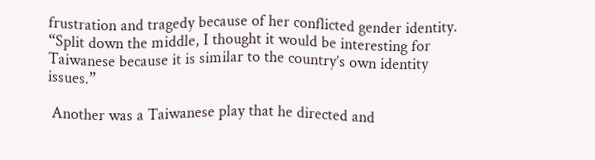frustration and tragedy because of her conflicted gender identity. “Split down the middle, I thought it would be interesting for Taiwanese because it is similar to the country’s own identity issues.”

 Another was a Taiwanese play that he directed and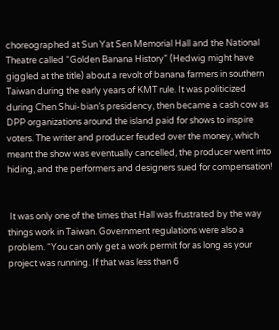choreographed at Sun Yat Sen Memorial Hall and the National Theatre called “Golden Banana History” (Hedwig might have giggled at the title) about a revolt of banana farmers in southern Taiwan during the early years of KMT rule. It was politicized during Chen Shui-bian’s presidency, then became a cash cow as DPP organizations around the island paid for shows to inspire voters. The writer and producer feuded over the money, which meant the show was eventually cancelled, the producer went into hiding, and the performers and designers sued for compensation!


 It was only one of the times that Hall was frustrated by the way things work in Taiwan. Government regulations were also a problem. “You can only get a work permit for as long as your project was running. If that was less than 6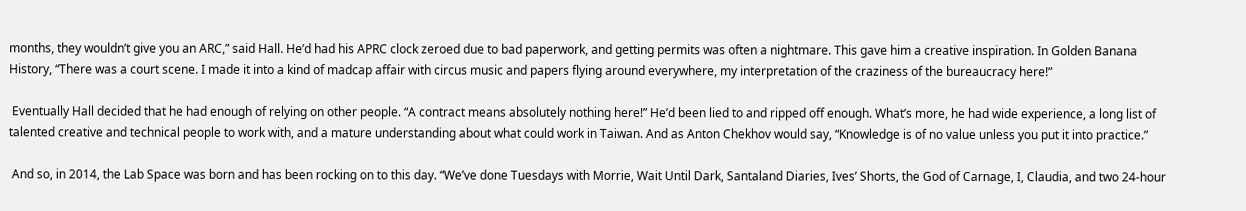months, they wouldn’t give you an ARC,” said Hall. He’d had his APRC clock zeroed due to bad paperwork, and getting permits was often a nightmare. This gave him a creative inspiration. In Golden Banana History, “There was a court scene. I made it into a kind of madcap affair with circus music and papers flying around everywhere, my interpretation of the craziness of the bureaucracy here!”

 Eventually Hall decided that he had enough of relying on other people. “A contract means absolutely nothing here!” He’d been lied to and ripped off enough. What’s more, he had wide experience, a long list of talented creative and technical people to work with, and a mature understanding about what could work in Taiwan. And as Anton Chekhov would say, “Knowledge is of no value unless you put it into practice.”

 And so, in 2014, the Lab Space was born and has been rocking on to this day. “We’ve done Tuesdays with Morrie, Wait Until Dark, Santaland Diaries, Ives’ Shorts, the God of Carnage, I, Claudia, and two 24-hour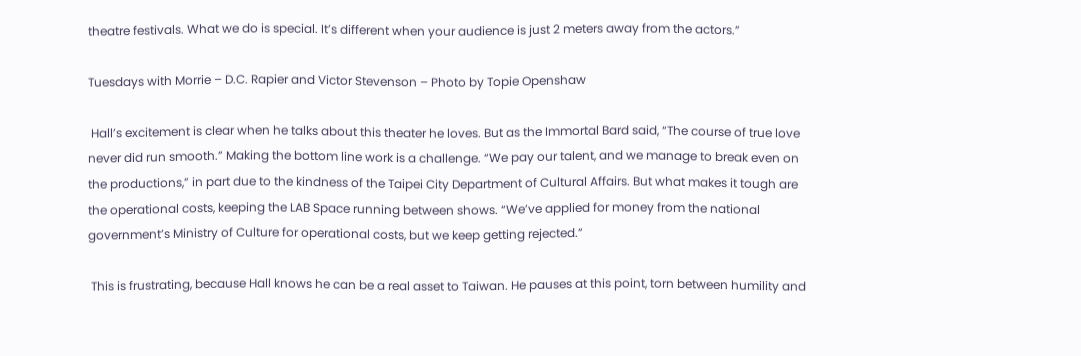theatre festivals. What we do is special. It’s different when your audience is just 2 meters away from the actors.”

Tuesdays with Morrie – D.C. Rapier and Victor Stevenson – Photo by Topie Openshaw

 Hall’s excitement is clear when he talks about this theater he loves. But as the Immortal Bard said, “The course of true love never did run smooth.” Making the bottom line work is a challenge. “We pay our talent, and we manage to break even on the productions,” in part due to the kindness of the Taipei City Department of Cultural Affairs. But what makes it tough are the operational costs, keeping the LAB Space running between shows. “We’ve applied for money from the national government’s Ministry of Culture for operational costs, but we keep getting rejected.”

 This is frustrating, because Hall knows he can be a real asset to Taiwan. He pauses at this point, torn between humility and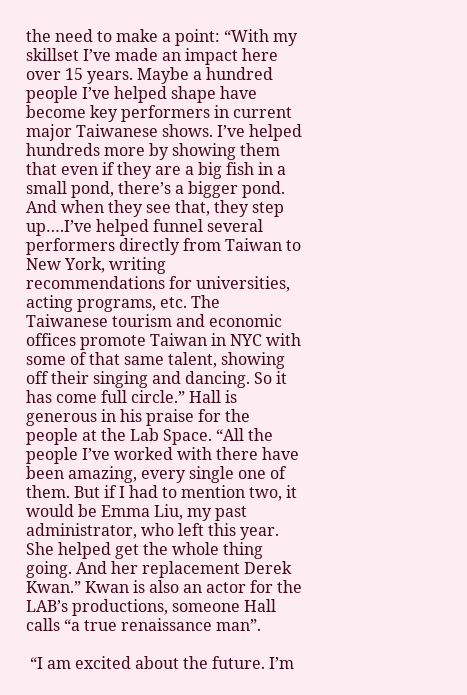the need to make a point: “With my skillset I’ve made an impact here over 15 years. Maybe a hundred people I’ve helped shape have become key performers in current major Taiwanese shows. I’ve helped hundreds more by showing them that even if they are a big fish in a small pond, there’s a bigger pond. And when they see that, they step up….I’ve helped funnel several performers directly from Taiwan to New York, writing recommendations for universities, acting programs, etc. The Taiwanese tourism and economic offices promote Taiwan in NYC with some of that same talent, showing off their singing and dancing. So it has come full circle.” Hall is generous in his praise for the people at the Lab Space. “All the people I’ve worked with there have been amazing, every single one of them. But if I had to mention two, it would be Emma Liu, my past administrator, who left this year. She helped get the whole thing going. And her replacement Derek Kwan.” Kwan is also an actor for the LAB’s productions, someone Hall calls “a true renaissance man”.

 “I am excited about the future. I’m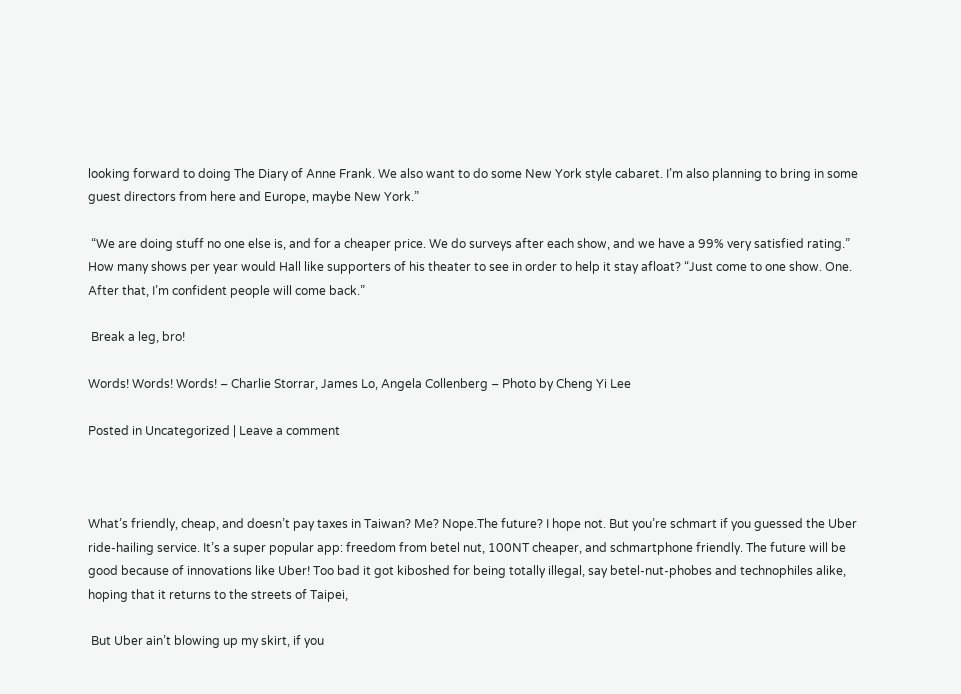looking forward to doing The Diary of Anne Frank. We also want to do some New York style cabaret. I’m also planning to bring in some guest directors from here and Europe, maybe New York.”

 “We are doing stuff no one else is, and for a cheaper price. We do surveys after each show, and we have a 99% very satisfied rating.” How many shows per year would Hall like supporters of his theater to see in order to help it stay afloat? “Just come to one show. One. After that, I’m confident people will come back.”

 Break a leg, bro!

Words! Words! Words! – Charlie Storrar, James Lo, Angela Collenberg – Photo by Cheng Yi Lee

Posted in Uncategorized | Leave a comment



What’s friendly, cheap, and doesn’t pay taxes in Taiwan? Me? Nope.The future? I hope not. But you’re schmart if you guessed the Uber ride-hailing service. It’s a super popular app: freedom from betel nut, 100NT cheaper, and schmartphone friendly. The future will be good because of innovations like Uber! Too bad it got kiboshed for being totally illegal, say betel-nut-phobes and technophiles alike, hoping that it returns to the streets of Taipei,

 But Uber ain’t blowing up my skirt, if you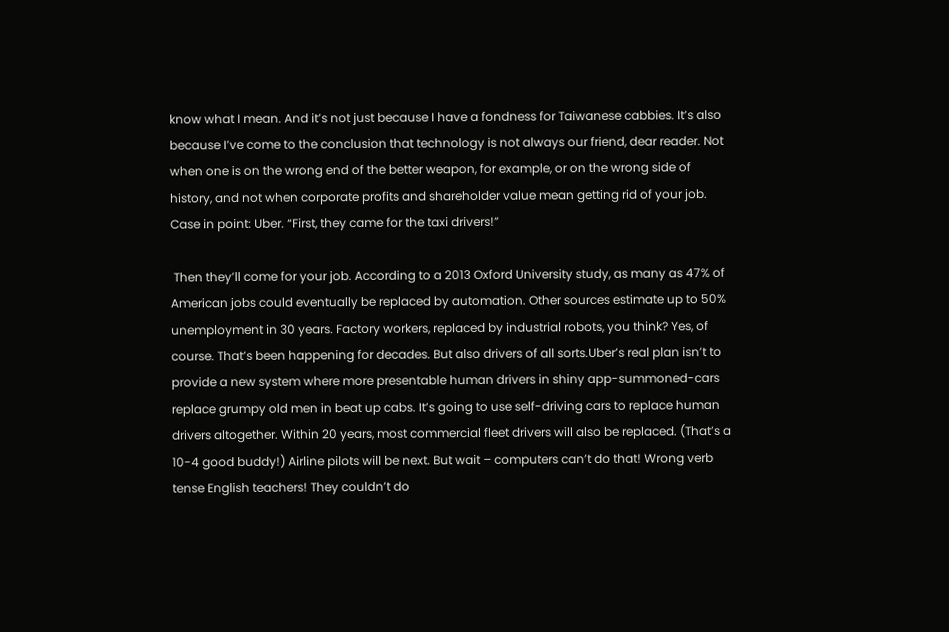know what I mean. And it’s not just because I have a fondness for Taiwanese cabbies. It’s also because I’ve come to the conclusion that technology is not always our friend, dear reader. Not when one is on the wrong end of the better weapon, for example, or on the wrong side of history, and not when corporate profits and shareholder value mean getting rid of your job. Case in point: Uber. “First, they came for the taxi drivers!”

 Then they’ll come for your job. According to a 2013 Oxford University study, as many as 47% of American jobs could eventually be replaced by automation. Other sources estimate up to 50% unemployment in 30 years. Factory workers, replaced by industrial robots, you think? Yes, of course. That’s been happening for decades. But also drivers of all sorts.Uber’s real plan isn’t to provide a new system where more presentable human drivers in shiny app-summoned-cars replace grumpy old men in beat up cabs. It’s going to use self-driving cars to replace human drivers altogether. Within 20 years, most commercial fleet drivers will also be replaced. (That’s a 10-4 good buddy!) Airline pilots will be next. But wait – computers can’t do that! Wrong verb tense English teachers! They couldn’t do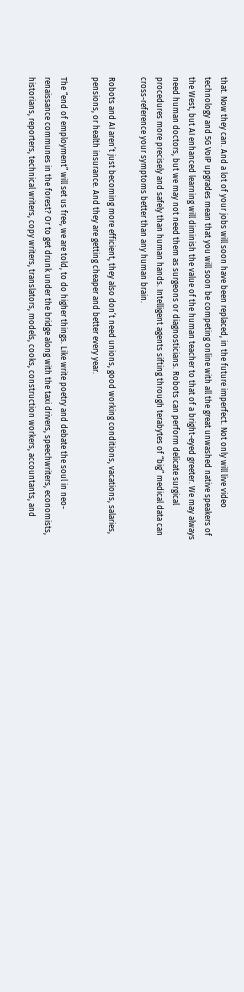that. Now they can. And a lot of your jobs will soon have been replaced, in the future imperfect. Not only will live video technology and 5G VoIP upgrades mean that you will soon be competing online with all the great unwashed native speakers of the West, but AI enhanced learning will diminish the value of the human teacher to that of a bright-eyed greeter. We may always need human doctors, but we may not need them as surgeons or diagnosticians. Robots can perform delicate surgical procedures more precisely and safely than human hands. Intelligent agents sifting through terabytes of “big” medical data can cross-reference your symptoms better than any human brain.

Robots and AI aren’t just becoming more efficient, they also don’t need unions, good working conditions, vacations, salaries, pensions, or health insurance. And they are getting cheaper and better every year.

The “end of employment” will set us free, we are told, to do higher things. Like write poetry and debate the soul in neo-renaissance communes in the forest? Or to get drunk under the bridge along with the taxi drivers, speechwriters, economists, historians, reporters, technical writers, copy writers, translators, models, cooks, construction workers, accountants, and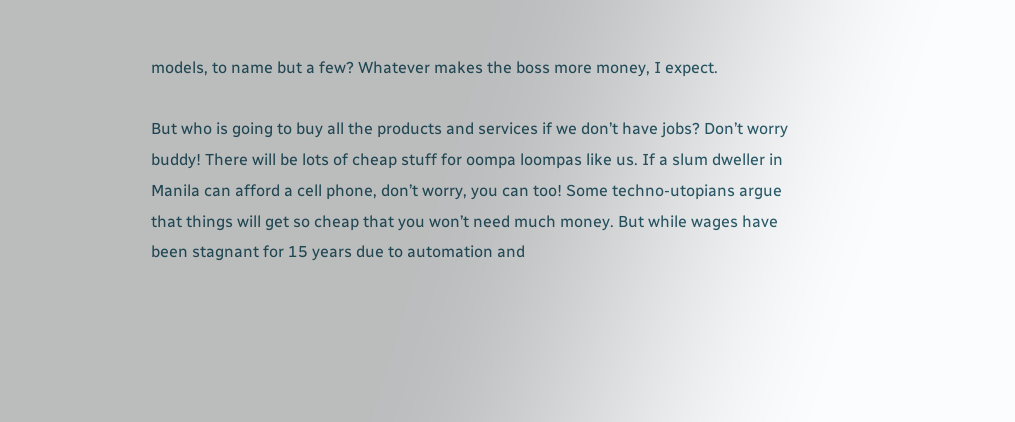models, to name but a few? Whatever makes the boss more money, I expect.

But who is going to buy all the products and services if we don’t have jobs? Don’t worry buddy! There will be lots of cheap stuff for oompa loompas like us. If a slum dweller in Manila can afford a cell phone, don’t worry, you can too! Some techno-utopians argue that things will get so cheap that you won’t need much money. But while wages have been stagnant for 15 years due to automation and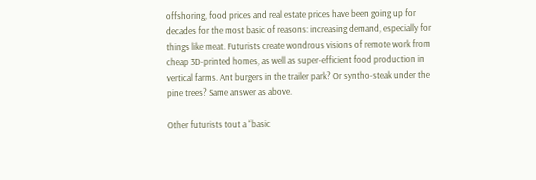offshoring, food prices and real estate prices have been going up for decades for the most basic of reasons: increasing demand, especially for things like meat. Futurists create wondrous visions of remote work from cheap 3D-printed homes, as well as super-efficient food production in vertical farms. Ant burgers in the trailer park? Or syntho-steak under the pine trees? Same answer as above.

Other futurists tout a “basic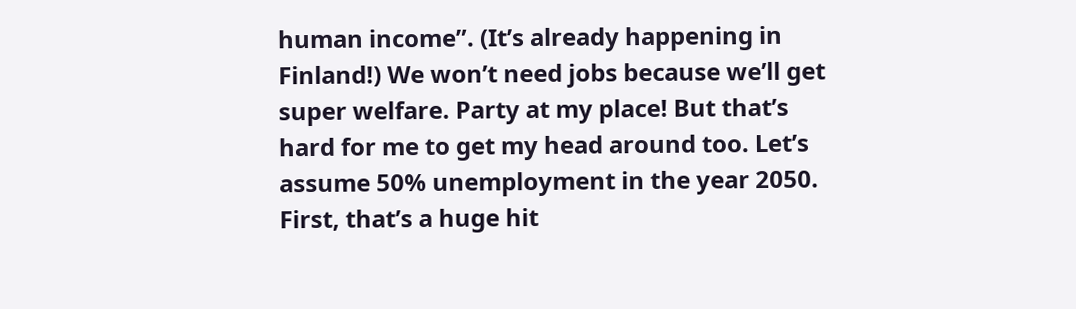human income”. (It’s already happening in Finland!) We won’t need jobs because we’ll get super welfare. Party at my place! But that’s hard for me to get my head around too. Let’s assume 50% unemployment in the year 2050. First, that’s a huge hit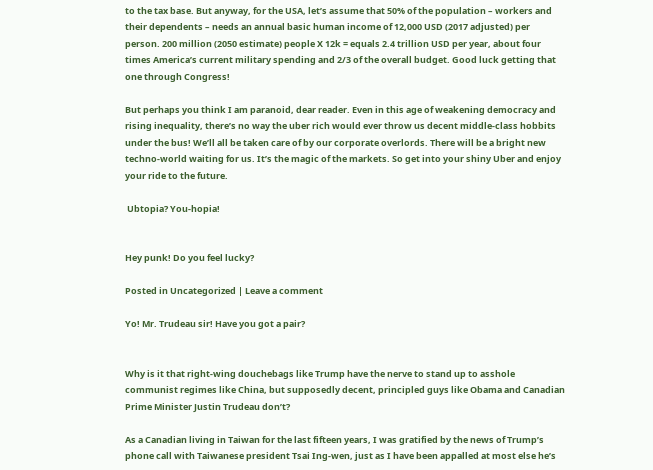to the tax base. But anyway, for the USA, let’s assume that 50% of the population – workers and their dependents – needs an annual basic human income of 12,000 USD (2017 adjusted) per person. 200 million (2050 estimate) people X 12k = equals 2.4 trillion USD per year, about four times America’s current military spending and 2/3 of the overall budget. Good luck getting that one through Congress!

But perhaps you think I am paranoid, dear reader. Even in this age of weakening democracy and rising inequality, there’s no way the uber rich would ever throw us decent middle-class hobbits under the bus! We’ll all be taken care of by our corporate overlords. There will be a bright new techno-world waiting for us. It’s the magic of the markets. So get into your shiny Uber and enjoy your ride to the future.

 Ubtopia? You-hopia!


Hey punk! Do you feel lucky?

Posted in Uncategorized | Leave a comment

Yo! Mr. Trudeau sir! Have you got a pair?


Why is it that right-wing douchebags like Trump have the nerve to stand up to asshole communist regimes like China, but supposedly decent, principled guys like Obama and Canadian Prime Minister Justin Trudeau don’t?

As a Canadian living in Taiwan for the last fifteen years, I was gratified by the news of Trump’s phone call with Taiwanese president Tsai Ing-wen, just as I have been appalled at most else he’s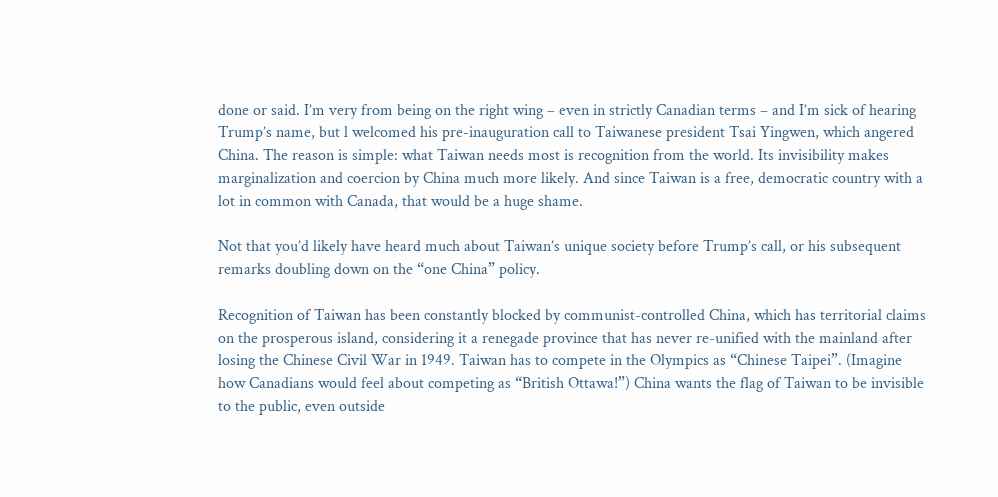done or said. I’m very from being on the right wing – even in strictly Canadian terms – and I’m sick of hearing Trump’s name, but l welcomed his pre-inauguration call to Taiwanese president Tsai Yingwen, which angered China. The reason is simple: what Taiwan needs most is recognition from the world. Its invisibility makes marginalization and coercion by China much more likely. And since Taiwan is a free, democratic country with a lot in common with Canada, that would be a huge shame.

Not that you’d likely have heard much about Taiwan’s unique society before Trump’s call, or his subsequent remarks doubling down on the “one China” policy.

Recognition of Taiwan has been constantly blocked by communist-controlled China, which has territorial claims on the prosperous island, considering it a renegade province that has never re-unified with the mainland after losing the Chinese Civil War in 1949. Taiwan has to compete in the Olympics as “Chinese Taipei”. (Imagine how Canadians would feel about competing as “British Ottawa!”) China wants the flag of Taiwan to be invisible to the public, even outside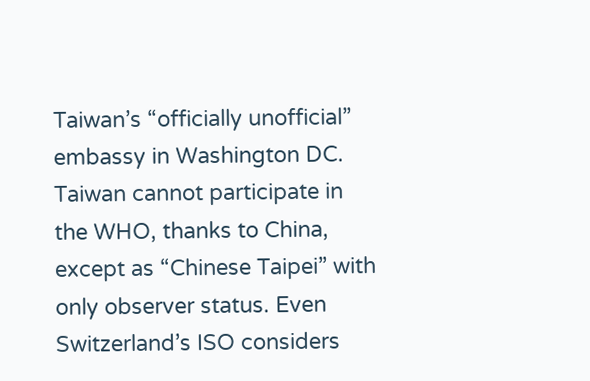Taiwan’s “officially unofficial” embassy in Washington DC. Taiwan cannot participate in the WHO, thanks to China, except as “Chinese Taipei” with only observer status. Even Switzerland’s ISO considers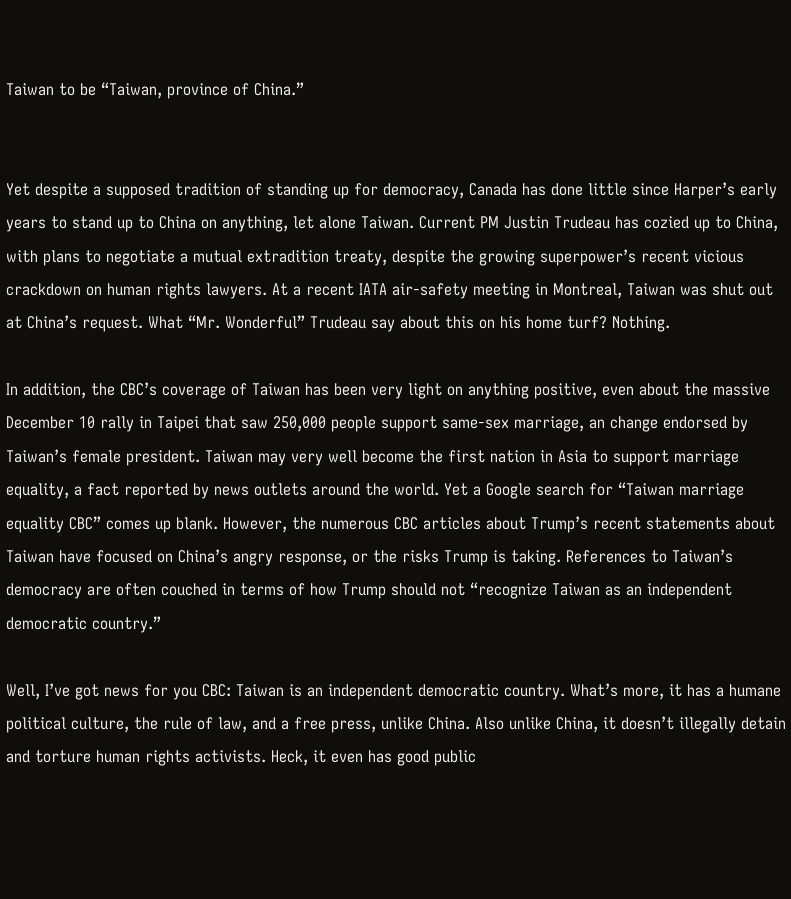Taiwan to be “Taiwan, province of China.”


Yet despite a supposed tradition of standing up for democracy, Canada has done little since Harper’s early years to stand up to China on anything, let alone Taiwan. Current PM Justin Trudeau has cozied up to China, with plans to negotiate a mutual extradition treaty, despite the growing superpower’s recent vicious crackdown on human rights lawyers. At a recent IATA air-safety meeting in Montreal, Taiwan was shut out at China’s request. What “Mr. Wonderful” Trudeau say about this on his home turf? Nothing.

In addition, the CBC’s coverage of Taiwan has been very light on anything positive, even about the massive December 10 rally in Taipei that saw 250,000 people support same-sex marriage, an change endorsed by Taiwan’s female president. Taiwan may very well become the first nation in Asia to support marriage equality, a fact reported by news outlets around the world. Yet a Google search for “Taiwan marriage equality CBC” comes up blank. However, the numerous CBC articles about Trump’s recent statements about Taiwan have focused on China’s angry response, or the risks Trump is taking. References to Taiwan’s democracy are often couched in terms of how Trump should not “recognize Taiwan as an independent democratic country.”

Well, I’ve got news for you CBC: Taiwan is an independent democratic country. What’s more, it has a humane political culture, the rule of law, and a free press, unlike China. Also unlike China, it doesn’t illegally detain and torture human rights activists. Heck, it even has good public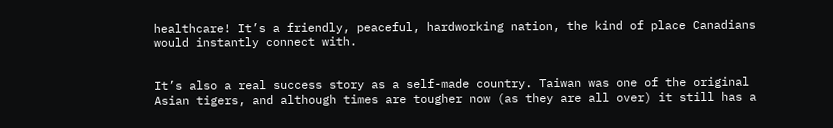healthcare! It’s a friendly, peaceful, hardworking nation, the kind of place Canadians would instantly connect with.


It’s also a real success story as a self-made country. Taiwan was one of the original Asian tigers, and although times are tougher now (as they are all over) it still has a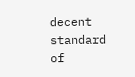decent standard of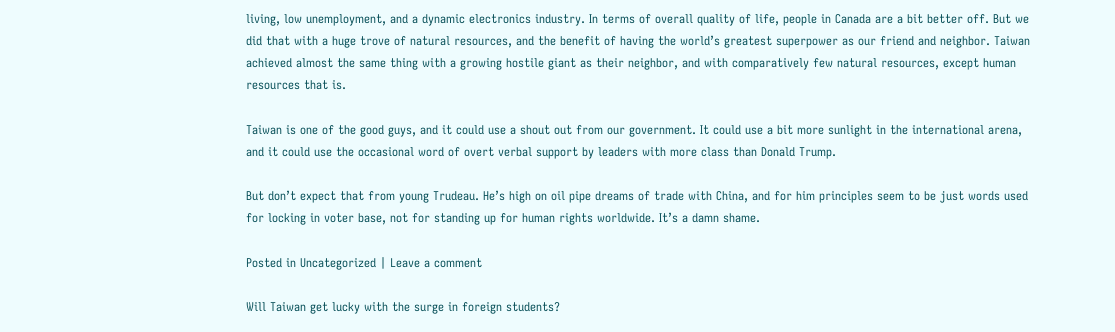living, low unemployment, and a dynamic electronics industry. In terms of overall quality of life, people in Canada are a bit better off. But we did that with a huge trove of natural resources, and the benefit of having the world’s greatest superpower as our friend and neighbor. Taiwan achieved almost the same thing with a growing hostile giant as their neighbor, and with comparatively few natural resources, except human resources that is.

Taiwan is one of the good guys, and it could use a shout out from our government. It could use a bit more sunlight in the international arena, and it could use the occasional word of overt verbal support by leaders with more class than Donald Trump.

But don’t expect that from young Trudeau. He’s high on oil pipe dreams of trade with China, and for him principles seem to be just words used for locking in voter base, not for standing up for human rights worldwide. It’s a damn shame.

Posted in Uncategorized | Leave a comment

Will Taiwan get lucky with the surge in foreign students?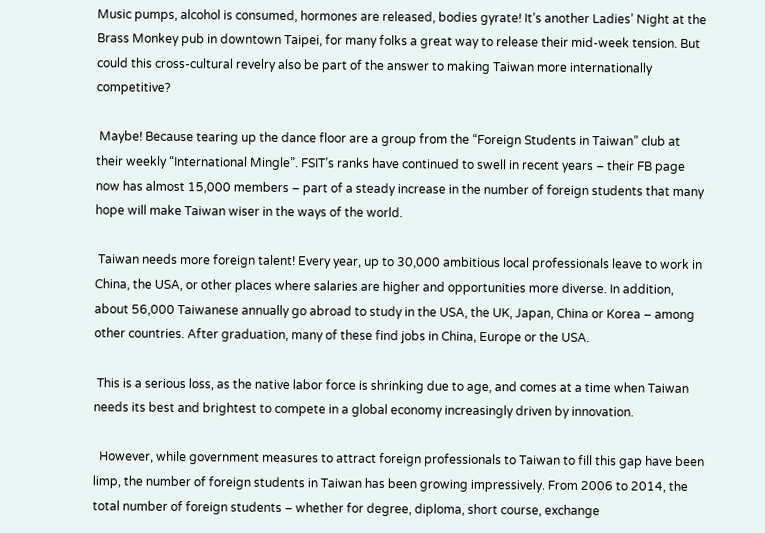Music pumps, alcohol is consumed, hormones are released, bodies gyrate! It’s another Ladies’ Night at the Brass Monkey pub in downtown Taipei, for many folks a great way to release their mid-week tension. But could this cross-cultural revelry also be part of the answer to making Taiwan more internationally competitive?

 Maybe! Because tearing up the dance floor are a group from the “Foreign Students in Taiwan” club at their weekly “International Mingle”. FSIT’s ranks have continued to swell in recent years – their FB page now has almost 15,000 members – part of a steady increase in the number of foreign students that many hope will make Taiwan wiser in the ways of the world.

 Taiwan needs more foreign talent! Every year, up to 30,000 ambitious local professionals leave to work in China, the USA, or other places where salaries are higher and opportunities more diverse. In addition, about 56,000 Taiwanese annually go abroad to study in the USA, the UK, Japan, China or Korea – among other countries. After graduation, many of these find jobs in China, Europe or the USA.

 This is a serious loss, as the native labor force is shrinking due to age, and comes at a time when Taiwan needs its best and brightest to compete in a global economy increasingly driven by innovation.

  However, while government measures to attract foreign professionals to Taiwan to fill this gap have been limp, the number of foreign students in Taiwan has been growing impressively. From 2006 to 2014, the total number of foreign students – whether for degree, diploma, short course, exchange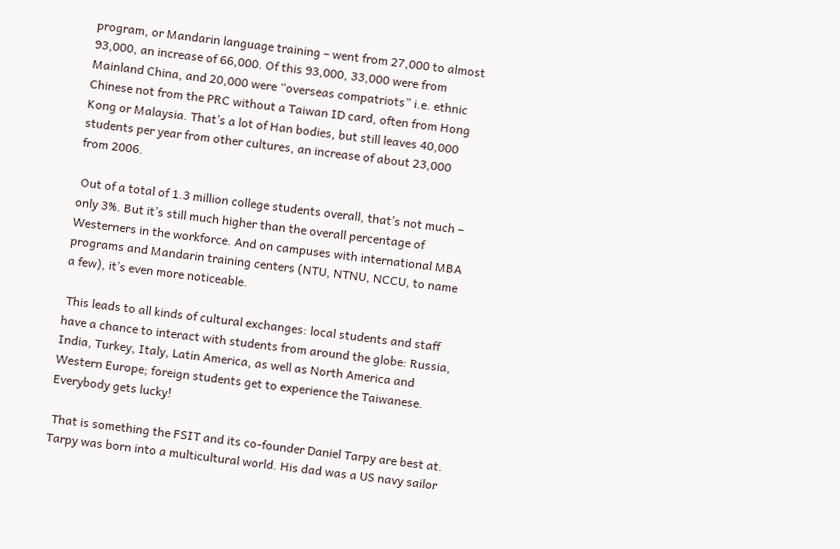program, or Mandarin language training – went from 27,000 to almost 93,000, an increase of 66,000. Of this 93,000, 33,000 were from Mainland China, and 20,000 were “overseas compatriots” i.e. ethnic Chinese not from the PRC without a Taiwan ID card, often from Hong Kong or Malaysia. That’s a lot of Han bodies, but still leaves 40,000 students per year from other cultures, an increase of about 23,000 from 2006.

 Out of a total of 1.3 million college students overall, that’s not much – only 3%. But it’s still much higher than the overall percentage of Westerners in the workforce. And on campuses with international MBA programs and Mandarin training centers (NTU, NTNU, NCCU, to name a few), it’s even more noticeable.

 This leads to all kinds of cultural exchanges: local students and staff have a chance to interact with students from around the globe: Russia, India, Turkey, Italy, Latin America, as well as North America and Western Europe; foreign students get to experience the Taiwanese. Everybody gets lucky!

 That is something the FSIT and its co-founder Daniel Tarpy are best at. Tarpy was born into a multicultural world. His dad was a US navy sailor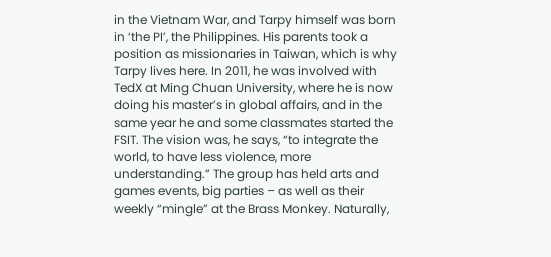in the Vietnam War, and Tarpy himself was born in ‘the PI’, the Philippines. His parents took a position as missionaries in Taiwan, which is why Tarpy lives here. In 2011, he was involved with TedX at Ming Chuan University, where he is now doing his master’s in global affairs, and in the same year he and some classmates started the FSIT. The vision was, he says, “to integrate the world, to have less violence, more understanding.” The group has held arts and games events, big parties – as well as their weekly “mingle” at the Brass Monkey. Naturally,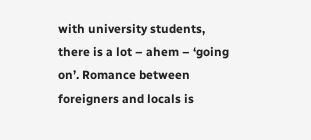with university students, there is a lot – ahem – ‘going on’. Romance between foreigners and locals is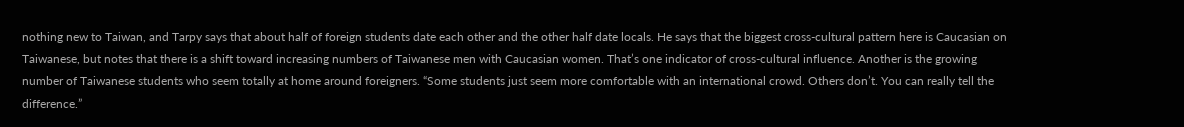nothing new to Taiwan, and Tarpy says that about half of foreign students date each other and the other half date locals. He says that the biggest cross-cultural pattern here is Caucasian on Taiwanese, but notes that there is a shift toward increasing numbers of Taiwanese men with Caucasian women. That’s one indicator of cross-cultural influence. Another is the growing number of Taiwanese students who seem totally at home around foreigners. “Some students just seem more comfortable with an international crowd. Others don’t. You can really tell the difference.”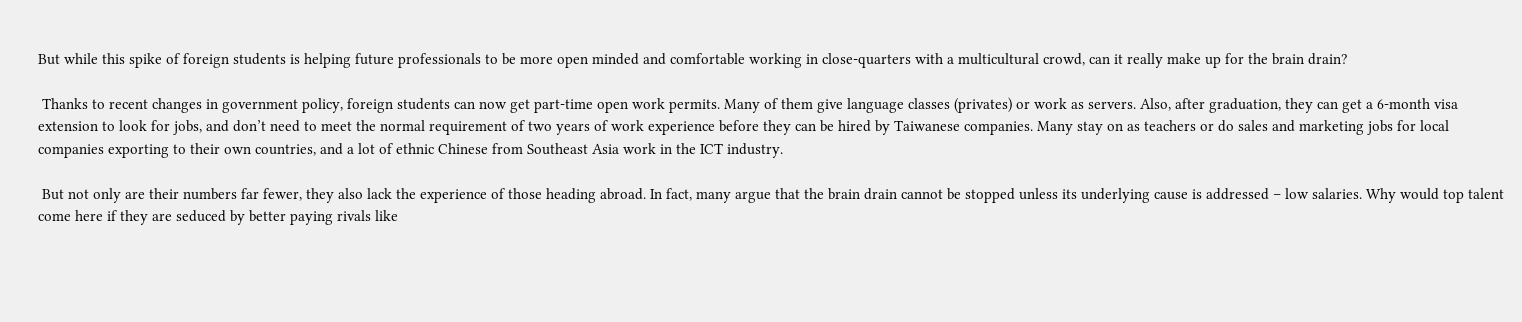But while this spike of foreign students is helping future professionals to be more open minded and comfortable working in close-quarters with a multicultural crowd, can it really make up for the brain drain?

 Thanks to recent changes in government policy, foreign students can now get part-time open work permits. Many of them give language classes (privates) or work as servers. Also, after graduation, they can get a 6-month visa extension to look for jobs, and don’t need to meet the normal requirement of two years of work experience before they can be hired by Taiwanese companies. Many stay on as teachers or do sales and marketing jobs for local companies exporting to their own countries, and a lot of ethnic Chinese from Southeast Asia work in the ICT industry.

 But not only are their numbers far fewer, they also lack the experience of those heading abroad. In fact, many argue that the brain drain cannot be stopped unless its underlying cause is addressed – low salaries. Why would top talent come here if they are seduced by better paying rivals like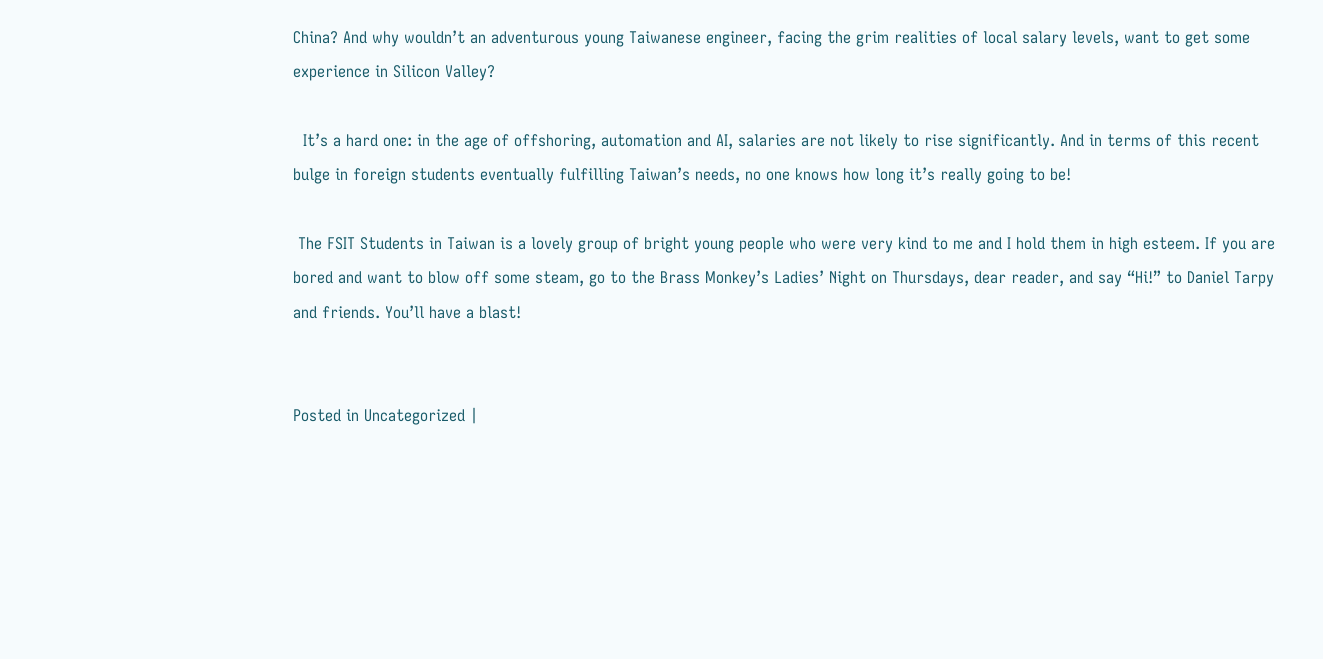China? And why wouldn’t an adventurous young Taiwanese engineer, facing the grim realities of local salary levels, want to get some experience in Silicon Valley?

  It’s a hard one: in the age of offshoring, automation and AI, salaries are not likely to rise significantly. And in terms of this recent bulge in foreign students eventually fulfilling Taiwan’s needs, no one knows how long it’s really going to be!

 The FSIT Students in Taiwan is a lovely group of bright young people who were very kind to me and I hold them in high esteem. If you are bored and want to blow off some steam, go to the Brass Monkey’s Ladies’ Night on Thursdays, dear reader, and say “Hi!” to Daniel Tarpy and friends. You’ll have a blast!


Posted in Uncategorized |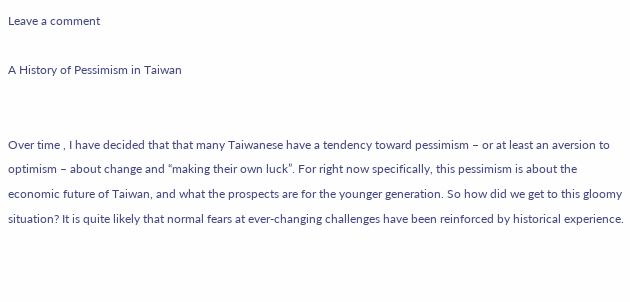Leave a comment

A History of Pessimism in Taiwan


Over time , I have decided that that many Taiwanese have a tendency toward pessimism – or at least an aversion to optimism – about change and “making their own luck”. For right now specifically, this pessimism is about the economic future of Taiwan, and what the prospects are for the younger generation. So how did we get to this gloomy situation? It is quite likely that normal fears at ever-changing challenges have been reinforced by historical experience.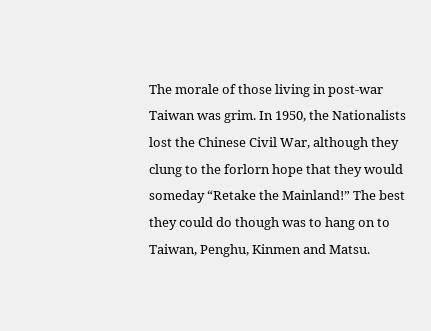The morale of those living in post-war Taiwan was grim. In 1950, the Nationalists lost the Chinese Civil War, although they clung to the forlorn hope that they would someday “Retake the Mainland!” The best they could do though was to hang on to Taiwan, Penghu, Kinmen and Matsu.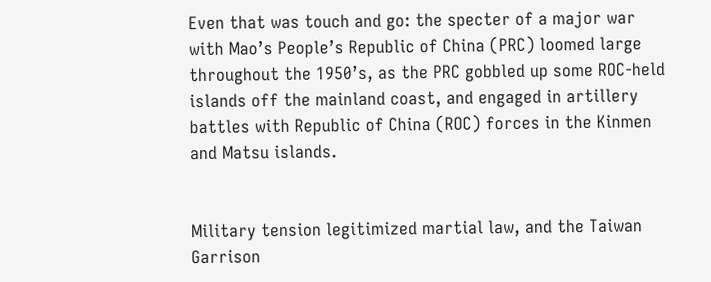Even that was touch and go: the specter of a major war with Mao’s People’s Republic of China (PRC) loomed large throughout the 1950’s, as the PRC gobbled up some ROC-held islands off the mainland coast, and engaged in artillery battles with Republic of China (ROC) forces in the Kinmen and Matsu islands.


Military tension legitimized martial law, and the Taiwan Garrison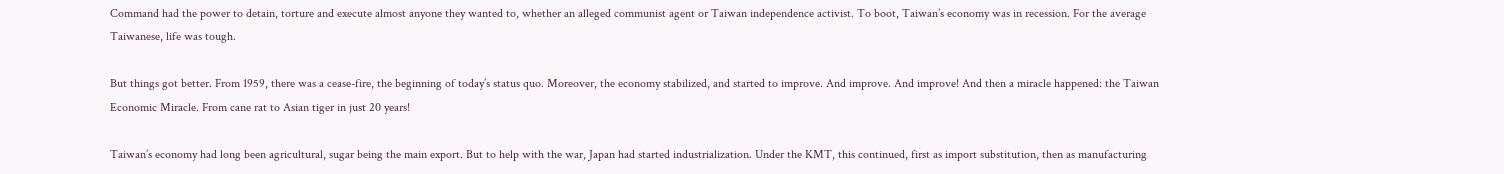Command had the power to detain, torture and execute almost anyone they wanted to, whether an alleged communist agent or Taiwan independence activist. To boot, Taiwan’s economy was in recession. For the average Taiwanese, life was tough.

But things got better. From 1959, there was a cease-fire, the beginning of today’s status quo. Moreover, the economy stabilized, and started to improve. And improve. And improve! And then a miracle happened: the Taiwan Economic Miracle. From cane rat to Asian tiger in just 20 years!

Taiwan’s economy had long been agricultural, sugar being the main export. But to help with the war, Japan had started industrialization. Under the KMT, this continued, first as import substitution, then as manufacturing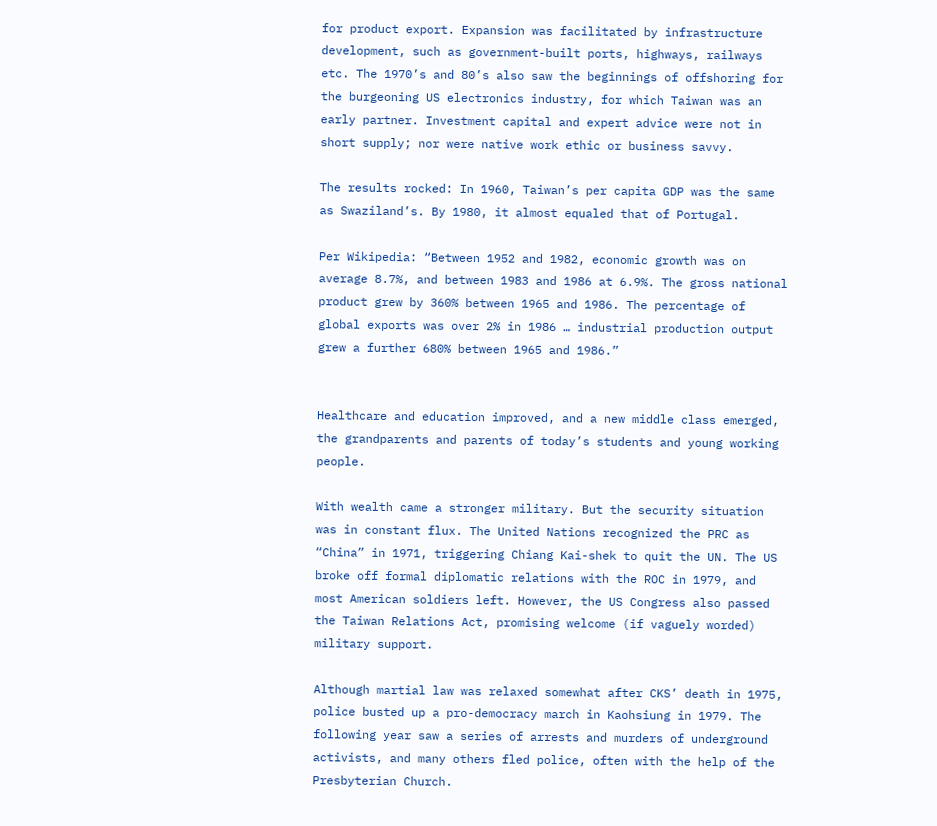for product export. Expansion was facilitated by infrastructure development, such as government-built ports, highways, railways etc. The 1970’s and 80’s also saw the beginnings of offshoring for the burgeoning US electronics industry, for which Taiwan was an early partner. Investment capital and expert advice were not in short supply; nor were native work ethic or business savvy.

The results rocked: In 1960, Taiwan’s per capita GDP was the same as Swaziland’s. By 1980, it almost equaled that of Portugal.

Per Wikipedia: “Between 1952 and 1982, economic growth was on average 8.7%, and between 1983 and 1986 at 6.9%. The gross national product grew by 360% between 1965 and 1986. The percentage of global exports was over 2% in 1986 … industrial production output grew a further 680% between 1965 and 1986.”


Healthcare and education improved, and a new middle class emerged, the grandparents and parents of today’s students and young working people.

With wealth came a stronger military. But the security situation was in constant flux. The United Nations recognized the PRC as “China” in 1971, triggering Chiang Kai-shek to quit the UN. The US broke off formal diplomatic relations with the ROC in 1979, and most American soldiers left. However, the US Congress also passed the Taiwan Relations Act, promising welcome (if vaguely worded) military support.

Although martial law was relaxed somewhat after CKS’ death in 1975, police busted up a pro-democracy march in Kaohsiung in 1979. The following year saw a series of arrests and murders of underground activists, and many others fled police, often with the help of the Presbyterian Church.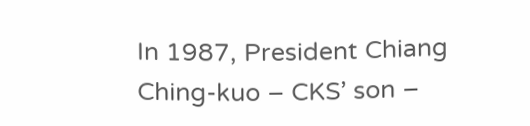In 1987, President Chiang Ching-kuo – CKS’ son –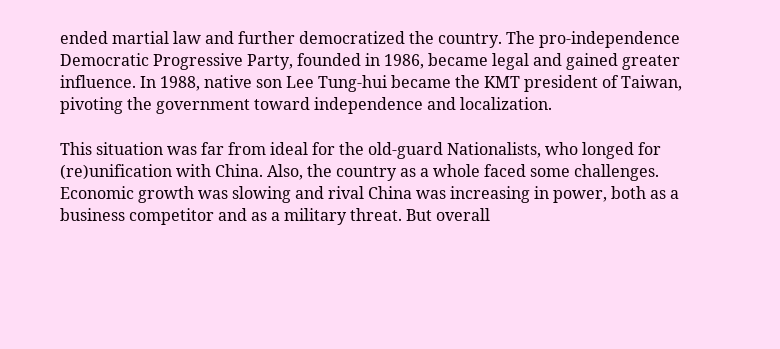ended martial law and further democratized the country. The pro-independence Democratic Progressive Party, founded in 1986, became legal and gained greater influence. In 1988, native son Lee Tung-hui became the KMT president of Taiwan, pivoting the government toward independence and localization.

This situation was far from ideal for the old-guard Nationalists, who longed for (re)unification with China. Also, the country as a whole faced some challenges. Economic growth was slowing and rival China was increasing in power, both as a business competitor and as a military threat. But overall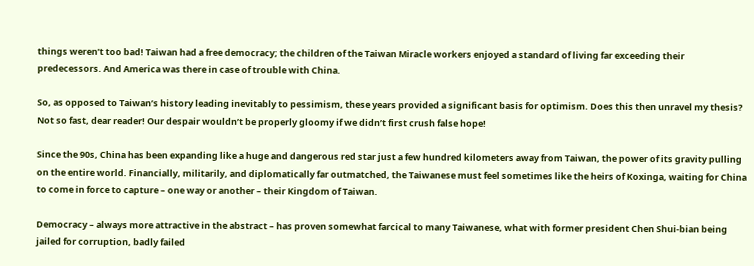things weren’t too bad! Taiwan had a free democracy; the children of the Taiwan Miracle workers enjoyed a standard of living far exceeding their predecessors. And America was there in case of trouble with China.

So, as opposed to Taiwan’s history leading inevitably to pessimism, these years provided a significant basis for optimism. Does this then unravel my thesis? Not so fast, dear reader! Our despair wouldn’t be properly gloomy if we didn’t first crush false hope!

Since the 90s, China has been expanding like a huge and dangerous red star just a few hundred kilometers away from Taiwan, the power of its gravity pulling on the entire world. Financially, militarily, and diplomatically far outmatched, the Taiwanese must feel sometimes like the heirs of Koxinga, waiting for China to come in force to capture – one way or another – their Kingdom of Taiwan.

Democracy – always more attractive in the abstract – has proven somewhat farcical to many Taiwanese, what with former president Chen Shui-bian being jailed for corruption, badly failed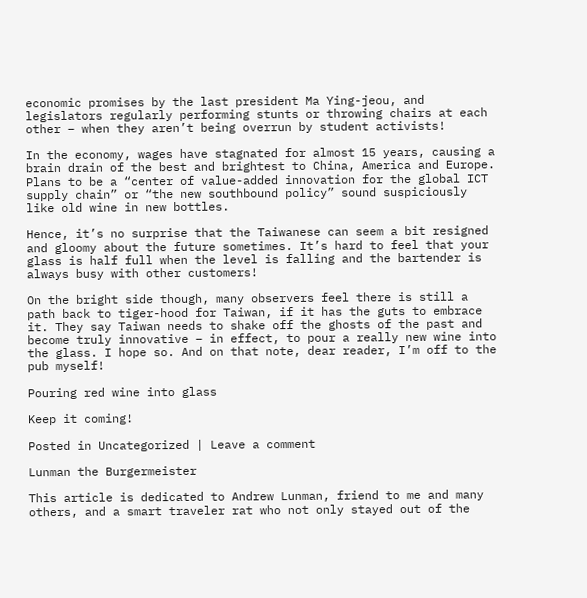economic promises by the last president Ma Ying-jeou, and legislators regularly performing stunts or throwing chairs at each other – when they aren’t being overrun by student activists!

In the economy, wages have stagnated for almost 15 years, causing a brain drain of the best and brightest to China, America and Europe. Plans to be a “center of value-added innovation for the global ICT supply chain” or “the new southbound policy” sound suspiciously like old wine in new bottles.

Hence, it’s no surprise that the Taiwanese can seem a bit resigned and gloomy about the future sometimes. It’s hard to feel that your glass is half full when the level is falling and the bartender is always busy with other customers!

On the bright side though, many observers feel there is still a path back to tiger-hood for Taiwan, if it has the guts to embrace it. They say Taiwan needs to shake off the ghosts of the past and become truly innovative – in effect, to pour a really new wine into the glass. I hope so. And on that note, dear reader, I’m off to the pub myself!

Pouring red wine into glass

Keep it coming!

Posted in Uncategorized | Leave a comment

Lunman the Burgermeister

This article is dedicated to Andrew Lunman, friend to me and many others, and a smart traveler rat who not only stayed out of the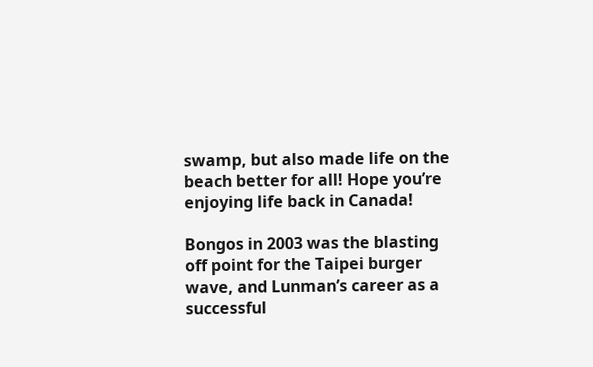swamp, but also made life on the beach better for all! Hope you’re enjoying life back in Canada!

Bongos in 2003 was the blasting off point for the Taipei burger wave, and Lunman’s career as a successful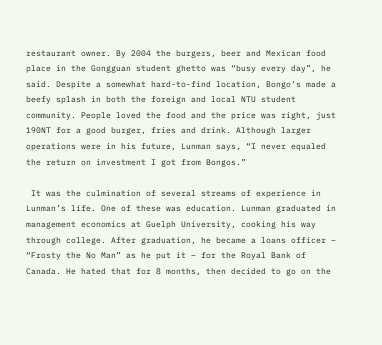restaurant owner. By 2004 the burgers, beer and Mexican food place in the Gongguan student ghetto was “busy every day”, he said. Despite a somewhat hard-to-find location, Bongo’s made a beefy splash in both the foreign and local NTU student community. People loved the food and the price was right, just 190NT for a good burger, fries and drink. Although larger operations were in his future, Lunman says, “I never equaled the return on investment I got from Bongos.”

 It was the culmination of several streams of experience in Lunman’s life. One of these was education. Lunman graduated in management economics at Guelph University, cooking his way through college. After graduation, he became a loans officer – “Frosty the No Man” as he put it – for the Royal Bank of Canada. He hated that for 8 months, then decided to go on the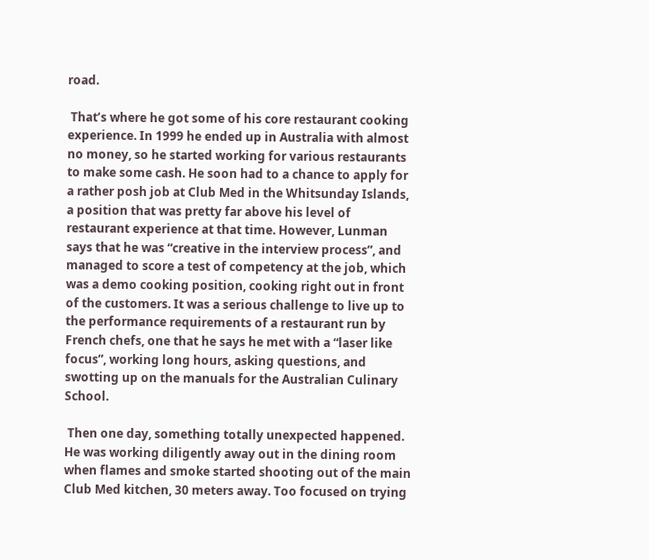road.

 That’s where he got some of his core restaurant cooking experience. In 1999 he ended up in Australia with almost no money, so he started working for various restaurants to make some cash. He soon had to a chance to apply for a rather posh job at Club Med in the Whitsunday Islands, a position that was pretty far above his level of restaurant experience at that time. However, Lunman says that he was “creative in the interview process”, and managed to score a test of competency at the job, which was a demo cooking position, cooking right out in front of the customers. It was a serious challenge to live up to the performance requirements of a restaurant run by French chefs, one that he says he met with a “laser like focus”, working long hours, asking questions, and swotting up on the manuals for the Australian Culinary School.

 Then one day, something totally unexpected happened. He was working diligently away out in the dining room when flames and smoke started shooting out of the main Club Med kitchen, 30 meters away. Too focused on trying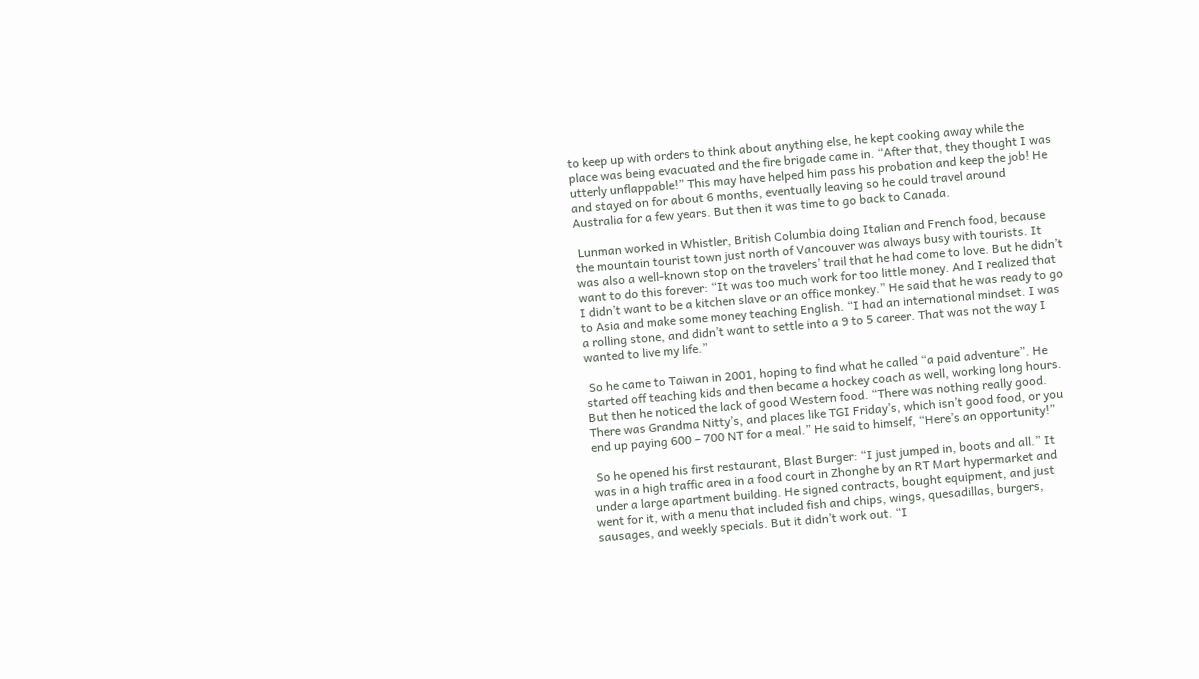to keep up with orders to think about anything else, he kept cooking away while the place was being evacuated and the fire brigade came in. “After that, they thought I was utterly unflappable!” This may have helped him pass his probation and keep the job! He and stayed on for about 6 months, eventually leaving so he could travel around Australia for a few years. But then it was time to go back to Canada.

 Lunman worked in Whistler, British Columbia doing Italian and French food, because the mountain tourist town just north of Vancouver was always busy with tourists. It was also a well-known stop on the travelers’ trail that he had come to love. But he didn’t want to do this forever: “It was too much work for too little money. And I realized that I didn’t want to be a kitchen slave or an office monkey.” He said that he was ready to go to Asia and make some money teaching English. “I had an international mindset. I was a rolling stone, and didn’t want to settle into a 9 to 5 career. That was not the way I wanted to live my life.”

 So he came to Taiwan in 2001, hoping to find what he called “a paid adventure”. He started off teaching kids and then became a hockey coach as well, working long hours. But then he noticed the lack of good Western food. “There was nothing really good. There was Grandma Nitty’s, and places like TGI Friday’s, which isn’t good food, or you end up paying 600 – 700 NT for a meal.” He said to himself, “Here’s an opportunity!”

 So he opened his first restaurant, Blast Burger: “I just jumped in, boots and all.” It was in a high traffic area in a food court in Zhonghe by an RT Mart hypermarket and under a large apartment building. He signed contracts, bought equipment, and just went for it, with a menu that included fish and chips, wings, quesadillas, burgers, sausages, and weekly specials. But it didn’t work out. “I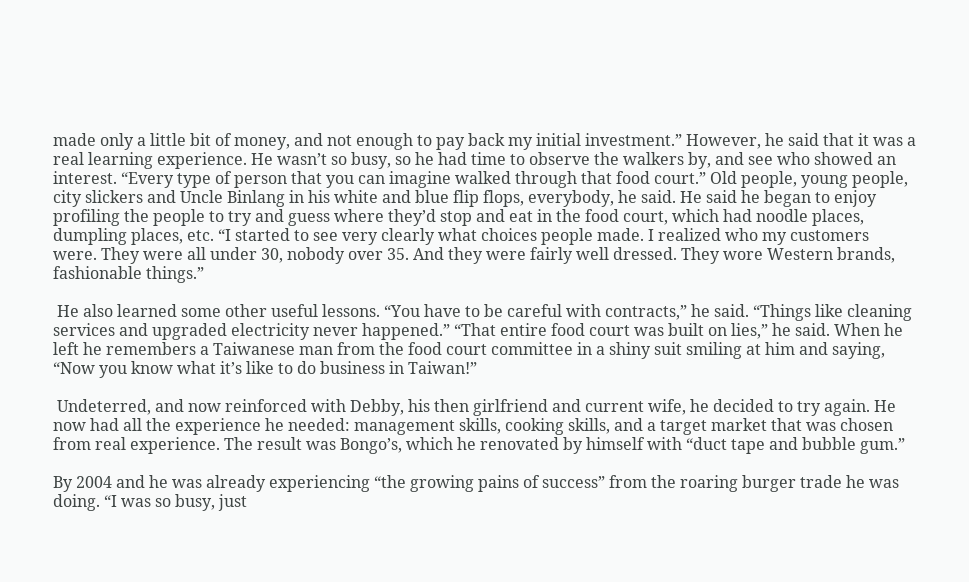made only a little bit of money, and not enough to pay back my initial investment.” However, he said that it was a real learning experience. He wasn’t so busy, so he had time to observe the walkers by, and see who showed an interest. “Every type of person that you can imagine walked through that food court.” Old people, young people, city slickers and Uncle Binlang in his white and blue flip flops, everybody, he said. He said he began to enjoy profiling the people to try and guess where they’d stop and eat in the food court, which had noodle places, dumpling places, etc. “I started to see very clearly what choices people made. I realized who my customers were. They were all under 30, nobody over 35. And they were fairly well dressed. They wore Western brands, fashionable things.”

 He also learned some other useful lessons. “You have to be careful with contracts,” he said. “Things like cleaning services and upgraded electricity never happened.” “That entire food court was built on lies,” he said. When he left he remembers a Taiwanese man from the food court committee in a shiny suit smiling at him and saying, “Now you know what it’s like to do business in Taiwan!”

 Undeterred, and now reinforced with Debby, his then girlfriend and current wife, he decided to try again. He now had all the experience he needed: management skills, cooking skills, and a target market that was chosen from real experience. The result was Bongo’s, which he renovated by himself with “duct tape and bubble gum.”

By 2004 and he was already experiencing “the growing pains of success” from the roaring burger trade he was doing. “I was so busy, just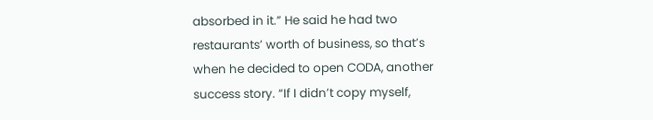absorbed in it.” He said he had two restaurants’ worth of business, so that’s when he decided to open CODA, another success story. “If I didn’t copy myself,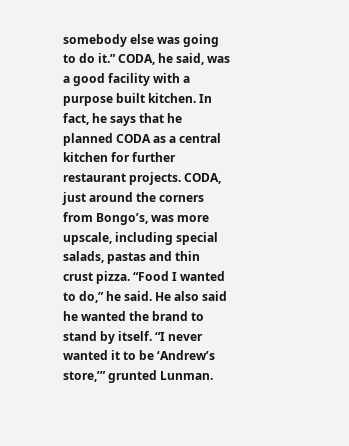somebody else was going to do it.” CODA, he said, was a good facility with a purpose built kitchen. In fact, he says that he planned CODA as a central kitchen for further restaurant projects. CODA, just around the corners from Bongo’s, was more upscale, including special salads, pastas and thin crust pizza. “Food I wanted to do,” he said. He also said he wanted the brand to stand by itself. “I never wanted it to be ‘Andrew’s store,’” grunted Lunman.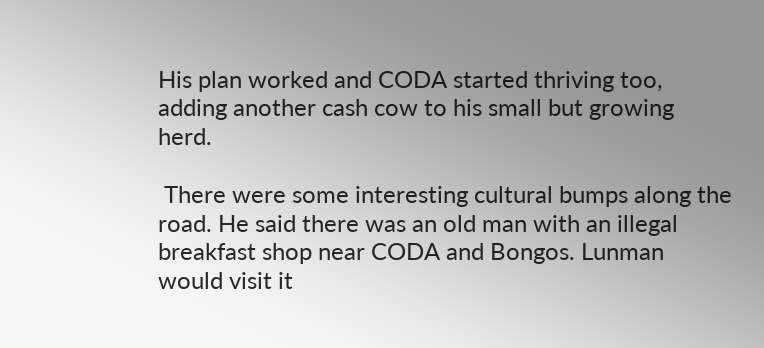His plan worked and CODA started thriving too, adding another cash cow to his small but growing herd.

 There were some interesting cultural bumps along the road. He said there was an old man with an illegal breakfast shop near CODA and Bongos. Lunman would visit it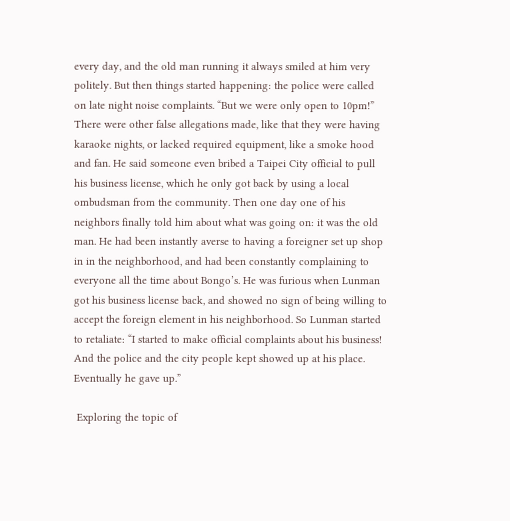every day, and the old man running it always smiled at him very politely. But then things started happening: the police were called on late night noise complaints. “But we were only open to 10pm!” There were other false allegations made, like that they were having karaoke nights, or lacked required equipment, like a smoke hood and fan. He said someone even bribed a Taipei City official to pull his business license, which he only got back by using a local ombudsman from the community. Then one day one of his neighbors finally told him about what was going on: it was the old man. He had been instantly averse to having a foreigner set up shop in in the neighborhood, and had been constantly complaining to everyone all the time about Bongo’s. He was furious when Lunman got his business license back, and showed no sign of being willing to accept the foreign element in his neighborhood. So Lunman started to retaliate: “I started to make official complaints about his business! And the police and the city people kept showed up at his place. Eventually he gave up.”

 Exploring the topic of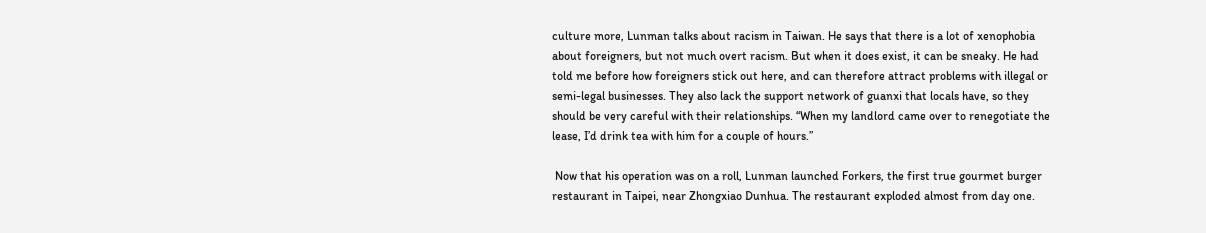culture more, Lunman talks about racism in Taiwan. He says that there is a lot of xenophobia about foreigners, but not much overt racism. But when it does exist, it can be sneaky. He had told me before how foreigners stick out here, and can therefore attract problems with illegal or semi-legal businesses. They also lack the support network of guanxi that locals have, so they should be very careful with their relationships. “When my landlord came over to renegotiate the lease, I’d drink tea with him for a couple of hours.”

 Now that his operation was on a roll, Lunman launched Forkers, the first true gourmet burger restaurant in Taipei, near Zhongxiao Dunhua. The restaurant exploded almost from day one.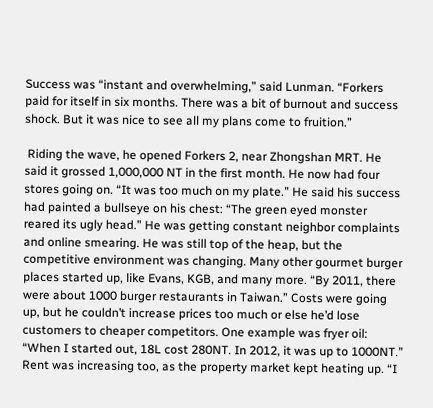Success was “instant and overwhelming,” said Lunman. “Forkers paid for itself in six months. There was a bit of burnout and success shock. But it was nice to see all my plans come to fruition.”

 Riding the wave, he opened Forkers 2, near Zhongshan MRT. He said it grossed 1,000,000 NT in the first month. He now had four stores going on. “It was too much on my plate.” He said his success had painted a bullseye on his chest: “The green eyed monster reared its ugly head.” He was getting constant neighbor complaints and online smearing. He was still top of the heap, but the competitive environment was changing. Many other gourmet burger places started up, like Evans, KGB, and many more. “By 2011, there were about 1000 burger restaurants in Taiwan.” Costs were going up, but he couldn’t increase prices too much or else he’d lose customers to cheaper competitors. One example was fryer oil: “When I started out, 18L cost 280NT. In 2012, it was up to 1000NT.” Rent was increasing too, as the property market kept heating up. “I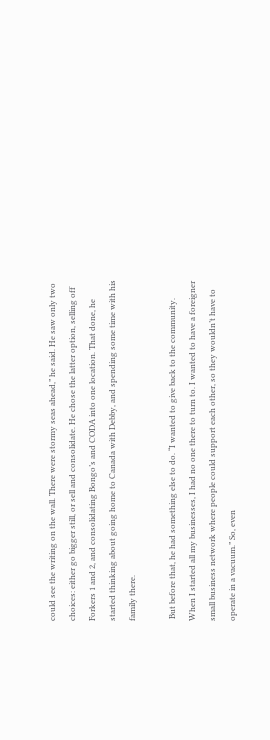could see the writing on the wall. There were stormy seas ahead,” he said. He saw only two choices: either go bigger still, or sell and consolidate. He chose the latter option, selling off Forkers 1 and 2, and consolidating Bongo’s and CODA into one location. That done, he started thinking about going home to Canada with Debby, and spending some time with his family there.

 But before that, he had something else to do. “I wanted to give back to the community. When I started all my businesses, I had no one there to turn to. I wanted to have a foreigner small business network where people could support each other, so they wouldn’t have to operate in a vacuum.” So, even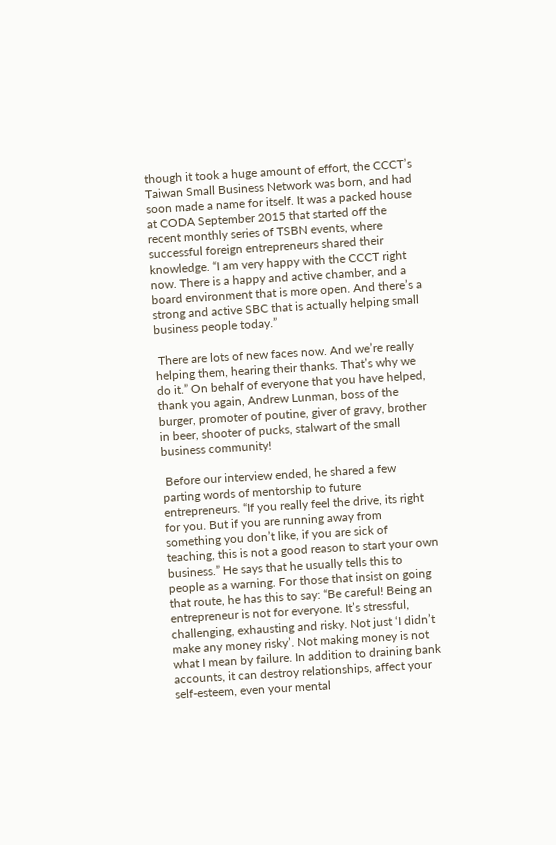though it took a huge amount of effort, the CCCT’s Taiwan Small Business Network was born, and had soon made a name for itself. It was a packed house at CODA September 2015 that started off the recent monthly series of TSBN events, where successful foreign entrepreneurs shared their knowledge. “I am very happy with the CCCT right now. There is a happy and active chamber, and a board environment that is more open. And there’s a strong and active SBC that is actually helping small business people today.”

 There are lots of new faces now. And we’re really helping them, hearing their thanks. That’s why we do it.” On behalf of everyone that you have helped, thank you again, Andrew Lunman, boss of the burger, promoter of poutine, giver of gravy, brother in beer, shooter of pucks, stalwart of the small business community!

 Before our interview ended, he shared a few parting words of mentorship to future entrepreneurs. “If you really feel the drive, its right for you. But if you are running away from something you don’t like, if you are sick of teaching, this is not a good reason to start your own business.” He says that he usually tells this to people as a warning. For those that insist on going that route, he has this to say: “Be careful! Being an entrepreneur is not for everyone. It’s stressful, challenging, exhausting and risky. Not just ‘I didn’t make any money risky’. Not making money is not what I mean by failure. In addition to draining bank accounts, it can destroy relationships, affect your self-esteem, even your mental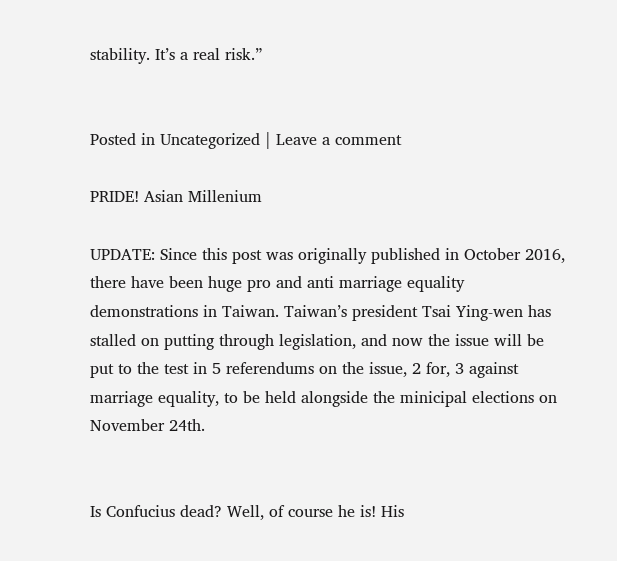stability. It’s a real risk.”


Posted in Uncategorized | Leave a comment

PRIDE! Asian Millenium

UPDATE: Since this post was originally published in October 2016, there have been huge pro and anti marriage equality demonstrations in Taiwan. Taiwan’s president Tsai Ying-wen has stalled on putting through legislation, and now the issue will be put to the test in 5 referendums on the issue, 2 for, 3 against marriage equality, to be held alongside the minicipal elections on November 24th.


Is Confucius dead? Well, of course he is! His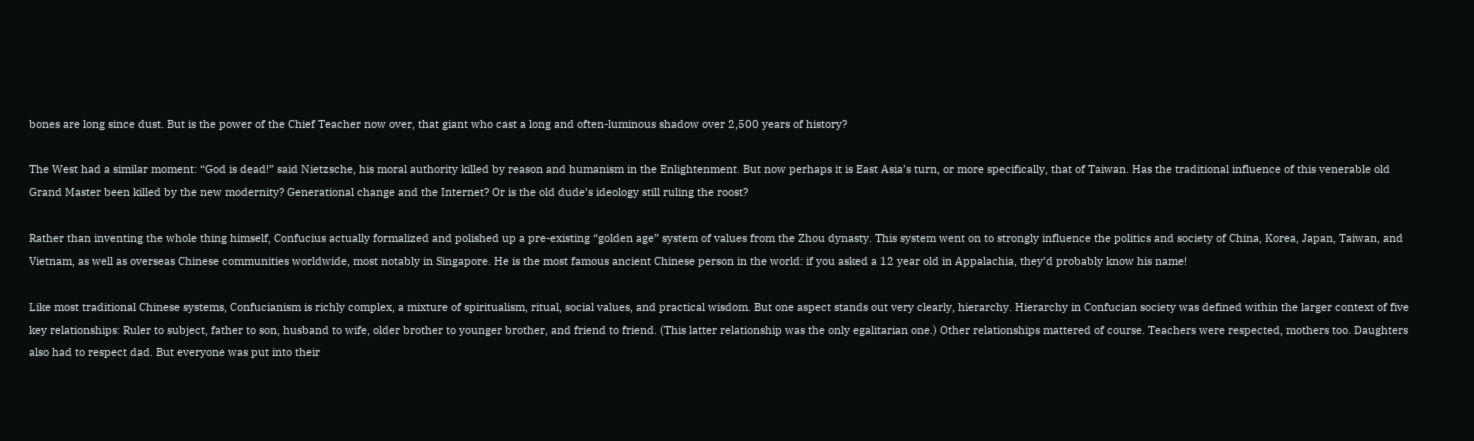bones are long since dust. But is the power of the Chief Teacher now over, that giant who cast a long and often-luminous shadow over 2,500 years of history?

The West had a similar moment: “God is dead!” said Nietzsche, his moral authority killed by reason and humanism in the Enlightenment. But now perhaps it is East Asia’s turn, or more specifically, that of Taiwan. Has the traditional influence of this venerable old Grand Master been killed by the new modernity? Generational change and the Internet? Or is the old dude’s ideology still ruling the roost?

Rather than inventing the whole thing himself, Confucius actually formalized and polished up a pre-existing “golden age” system of values from the Zhou dynasty. This system went on to strongly influence the politics and society of China, Korea, Japan, Taiwan, and Vietnam, as well as overseas Chinese communities worldwide, most notably in Singapore. He is the most famous ancient Chinese person in the world: if you asked a 12 year old in Appalachia, they’d probably know his name!

Like most traditional Chinese systems, Confucianism is richly complex, a mixture of spiritualism, ritual, social values, and practical wisdom. But one aspect stands out very clearly, hierarchy. Hierarchy in Confucian society was defined within the larger context of five key relationships: Ruler to subject, father to son, husband to wife, older brother to younger brother, and friend to friend. (This latter relationship was the only egalitarian one.) Other relationships mattered of course. Teachers were respected, mothers too. Daughters also had to respect dad. But everyone was put into their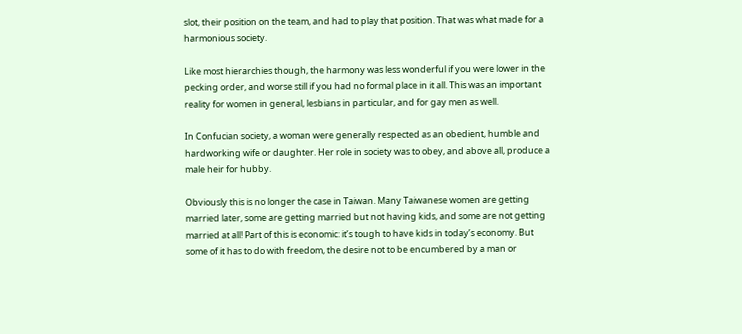slot, their position on the team, and had to play that position. That was what made for a harmonious society.

Like most hierarchies though, the harmony was less wonderful if you were lower in the pecking order, and worse still if you had no formal place in it all. This was an important reality for women in general, lesbians in particular, and for gay men as well.

In Confucian society, a woman were generally respected as an obedient, humble and hardworking wife or daughter. Her role in society was to obey, and above all, produce a male heir for hubby.

Obviously this is no longer the case in Taiwan. Many Taiwanese women are getting married later, some are getting married but not having kids, and some are not getting married at all! Part of this is economic: it’s tough to have kids in today’s economy. But some of it has to do with freedom, the desire not to be encumbered by a man or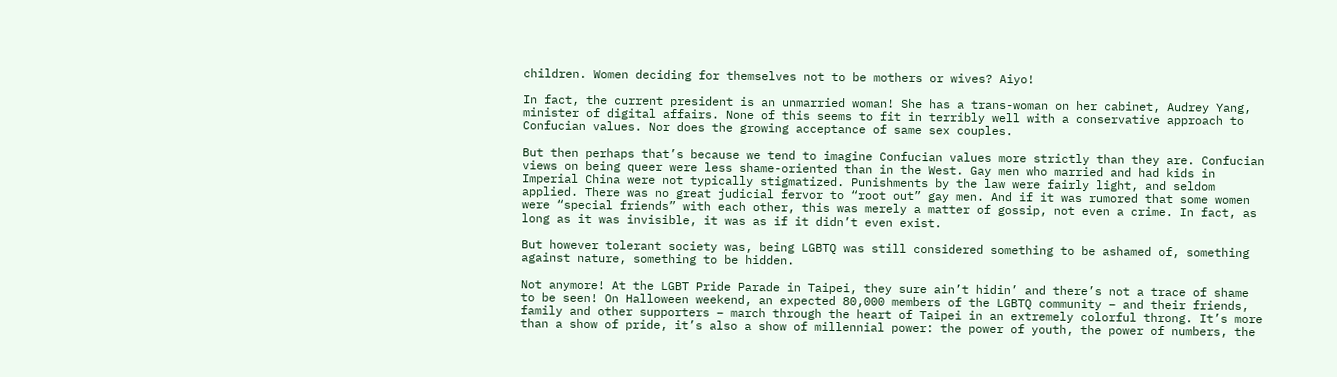children. Women deciding for themselves not to be mothers or wives? Aiyo!

In fact, the current president is an unmarried woman! She has a trans-woman on her cabinet, Audrey Yang, minister of digital affairs. None of this seems to fit in terribly well with a conservative approach to Confucian values. Nor does the growing acceptance of same sex couples.

But then perhaps that’s because we tend to imagine Confucian values more strictly than they are. Confucian views on being queer were less shame-oriented than in the West. Gay men who married and had kids in Imperial China were not typically stigmatized. Punishments by the law were fairly light, and seldom applied. There was no great judicial fervor to “root out” gay men. And if it was rumored that some women were “special friends” with each other, this was merely a matter of gossip, not even a crime. In fact, as long as it was invisible, it was as if it didn’t even exist.

But however tolerant society was, being LGBTQ was still considered something to be ashamed of, something against nature, something to be hidden.

Not anymore! At the LGBT Pride Parade in Taipei, they sure ain’t hidin’ and there’s not a trace of shame to be seen! On Halloween weekend, an expected 80,000 members of the LGBTQ community – and their friends, family and other supporters – march through the heart of Taipei in an extremely colorful throng. It’s more than a show of pride, it’s also a show of millennial power: the power of youth, the power of numbers, the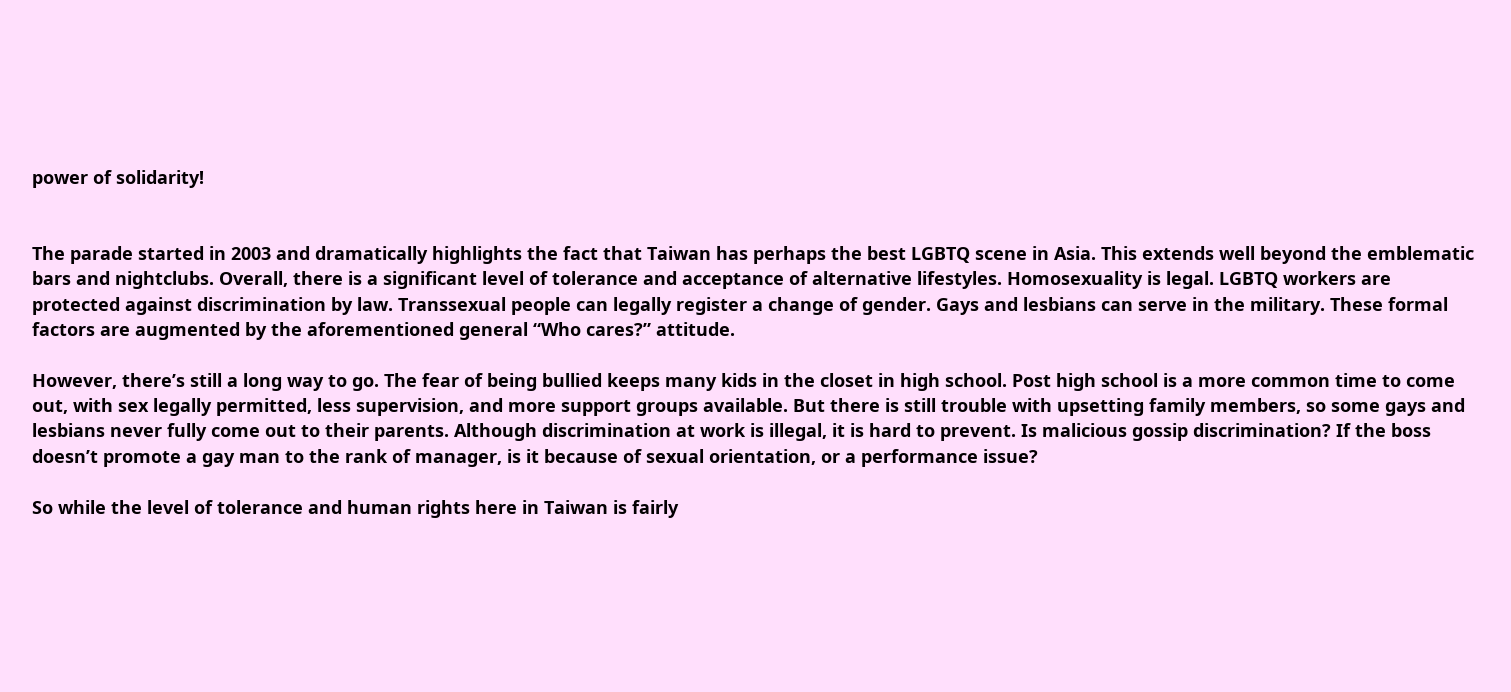power of solidarity!


The parade started in 2003 and dramatically highlights the fact that Taiwan has perhaps the best LGBTQ scene in Asia. This extends well beyond the emblematic bars and nightclubs. Overall, there is a significant level of tolerance and acceptance of alternative lifestyles. Homosexuality is legal. LGBTQ workers are protected against discrimination by law. Transsexual people can legally register a change of gender. Gays and lesbians can serve in the military. These formal factors are augmented by the aforementioned general “Who cares?” attitude.

However, there’s still a long way to go. The fear of being bullied keeps many kids in the closet in high school. Post high school is a more common time to come out, with sex legally permitted, less supervision, and more support groups available. But there is still trouble with upsetting family members, so some gays and lesbians never fully come out to their parents. Although discrimination at work is illegal, it is hard to prevent. Is malicious gossip discrimination? If the boss doesn’t promote a gay man to the rank of manager, is it because of sexual orientation, or a performance issue?

So while the level of tolerance and human rights here in Taiwan is fairly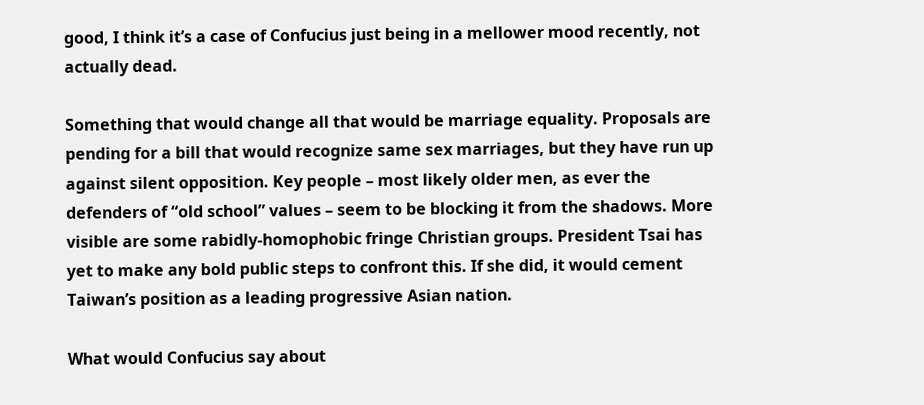good, I think it’s a case of Confucius just being in a mellower mood recently, not actually dead.

Something that would change all that would be marriage equality. Proposals are pending for a bill that would recognize same sex marriages, but they have run up against silent opposition. Key people – most likely older men, as ever the defenders of “old school” values – seem to be blocking it from the shadows. More visible are some rabidly-homophobic fringe Christian groups. President Tsai has yet to make any bold public steps to confront this. If she did, it would cement Taiwan’s position as a leading progressive Asian nation.

What would Confucius say about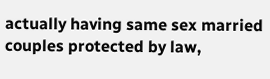actually having same sex married couples protected by law,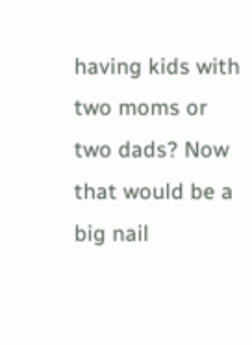having kids with two moms or two dads? Now that would be a big nail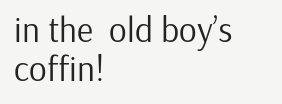in the  old boy’s coffin!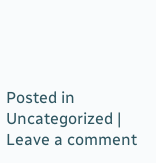Posted in Uncategorized | Leave a comment